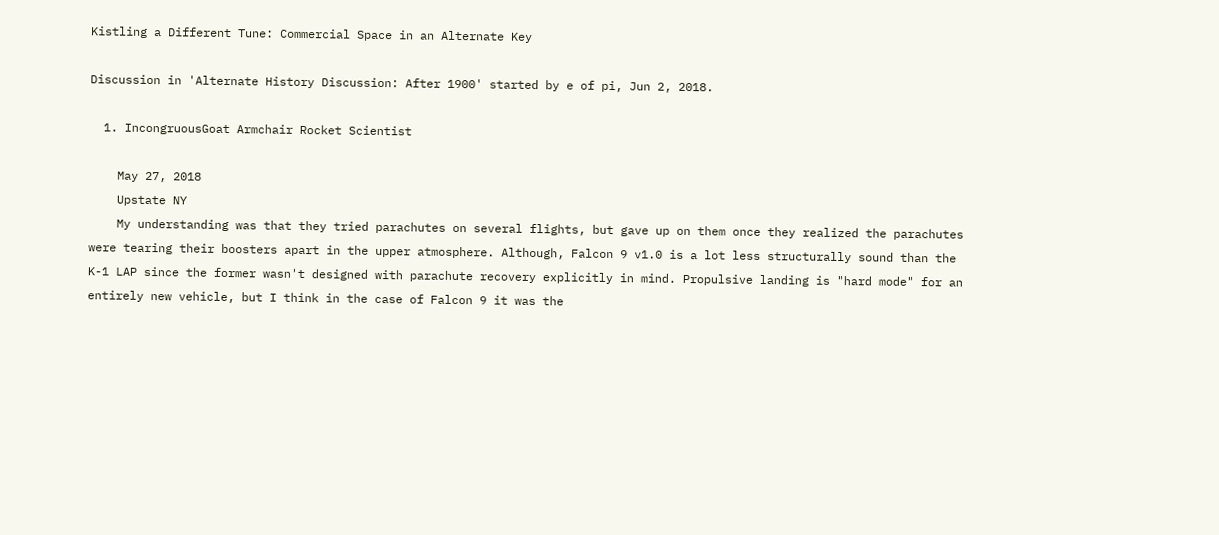Kistling a Different Tune: Commercial Space in an Alternate Key

Discussion in 'Alternate History Discussion: After 1900' started by e of pi, Jun 2, 2018.

  1. IncongruousGoat Armchair Rocket Scientist

    May 27, 2018
    Upstate NY
    My understanding was that they tried parachutes on several flights, but gave up on them once they realized the parachutes were tearing their boosters apart in the upper atmosphere. Although, Falcon 9 v1.0 is a lot less structurally sound than the K-1 LAP since the former wasn't designed with parachute recovery explicitly in mind. Propulsive landing is "hard mode" for an entirely new vehicle, but I think in the case of Falcon 9 it was the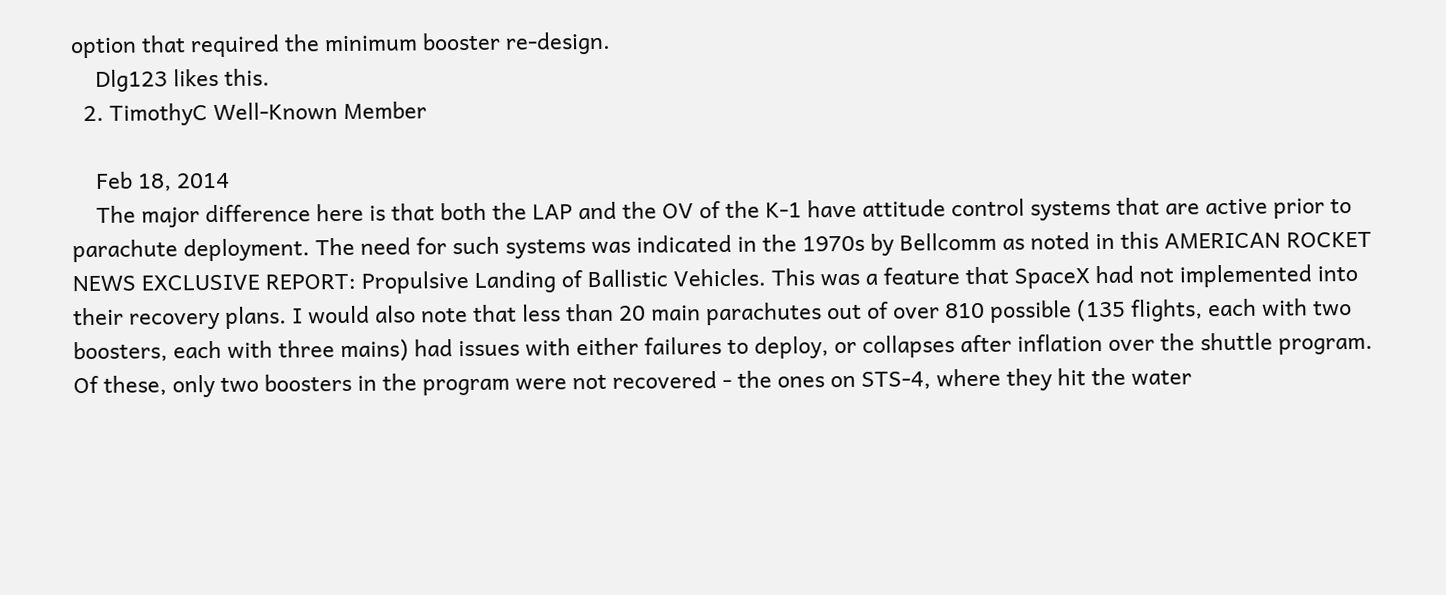option that required the minimum booster re-design.
    Dlg123 likes this.
  2. TimothyC Well-Known Member

    Feb 18, 2014
    The major difference here is that both the LAP and the OV of the K-1 have attitude control systems that are active prior to parachute deployment. The need for such systems was indicated in the 1970s by Bellcomm as noted in this AMERICAN ROCKET NEWS EXCLUSIVE REPORT: Propulsive Landing of Ballistic Vehicles. This was a feature that SpaceX had not implemented into their recovery plans. I would also note that less than 20 main parachutes out of over 810 possible (135 flights, each with two boosters, each with three mains) had issues with either failures to deploy, or collapses after inflation over the shuttle program. Of these, only two boosters in the program were not recovered - the ones on STS-4, where they hit the water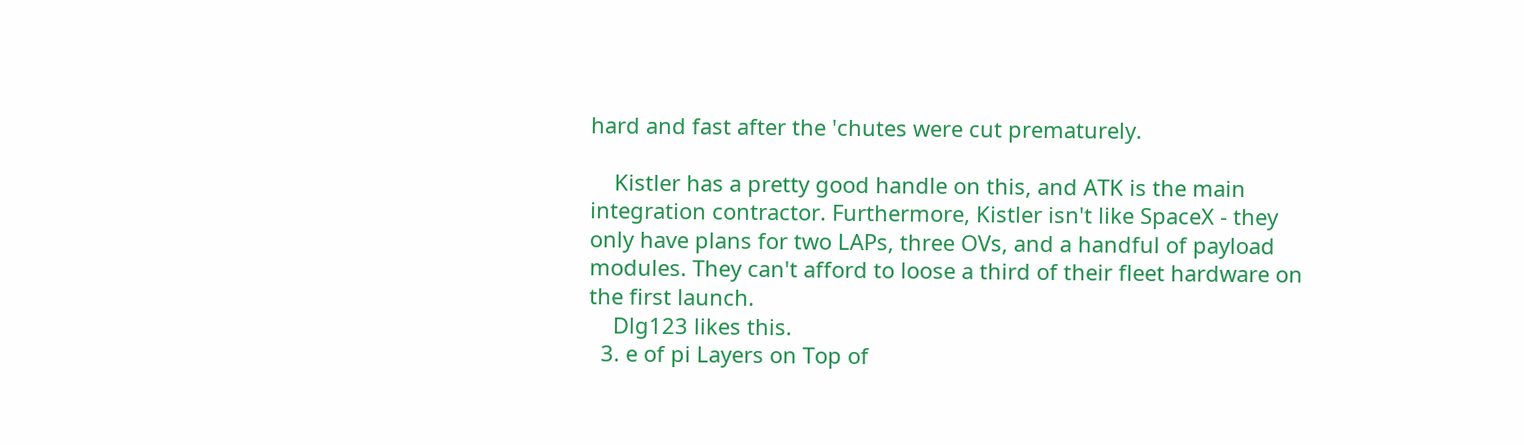hard and fast after the 'chutes were cut prematurely.

    Kistler has a pretty good handle on this, and ATK is the main integration contractor. Furthermore, Kistler isn't like SpaceX - they only have plans for two LAPs, three OVs, and a handful of payload modules. They can't afford to loose a third of their fleet hardware on the first launch.
    Dlg123 likes this.
  3. e of pi Layers on Top of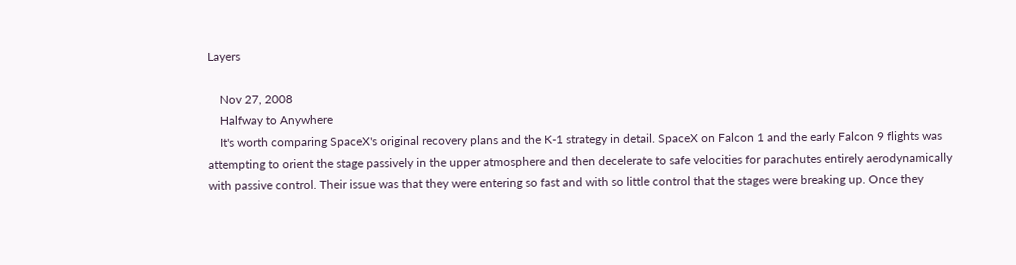Layers

    Nov 27, 2008
    Halfway to Anywhere
    It's worth comparing SpaceX's original recovery plans and the K-1 strategy in detail. SpaceX on Falcon 1 and the early Falcon 9 flights was attempting to orient the stage passively in the upper atmosphere and then decelerate to safe velocities for parachutes entirely aerodynamically with passive control. Their issue was that they were entering so fast and with so little control that the stages were breaking up. Once they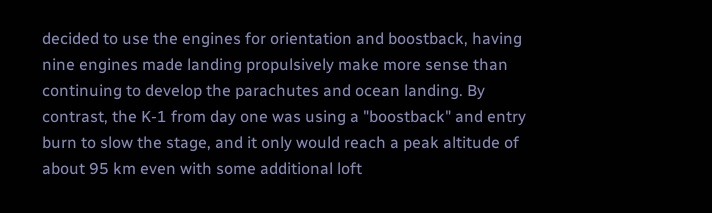decided to use the engines for orientation and boostback, having nine engines made landing propulsively make more sense than continuing to develop the parachutes and ocean landing. By contrast, the K-1 from day one was using a "boostback" and entry burn to slow the stage, and it only would reach a peak altitude of about 95 km even with some additional loft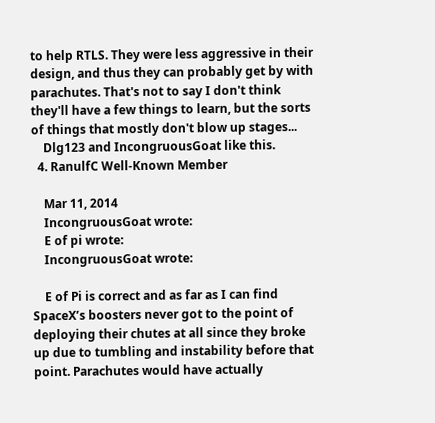to help RTLS. They were less aggressive in their design, and thus they can probably get by with parachutes. That's not to say I don't think they'll have a few things to learn, but the sorts of things that mostly don't blow up stages...
    Dlg123 and IncongruousGoat like this.
  4. RanulfC Well-Known Member

    Mar 11, 2014
    IncongruousGoat wrote:
    E of pi wrote:
    IncongruousGoat wrote:

    E of Pi is correct and as far as I can find SpaceX’s boosters never got to the point of deploying their chutes at all since they broke up due to tumbling and instability before that point. Parachutes would have actually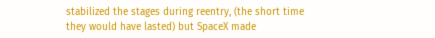stabilized the stages during reentry, (the short time they would have lasted) but SpaceX made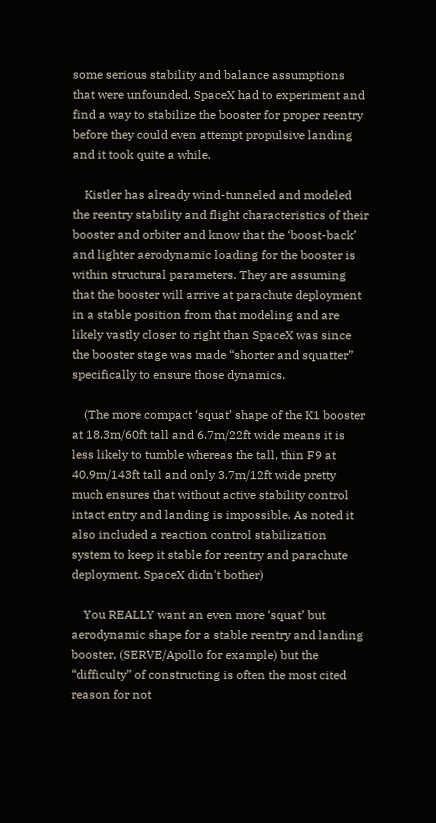some serious stability and balance assumptions that were unfounded. SpaceX had to experiment and find a way to stabilize the booster for proper reentry before they could even attempt propulsive landing and it took quite a while.

    Kistler has already wind-tunneled and modeled the reentry stability and flight characteristics of their booster and orbiter and know that the ‘boost-back’ and lighter aerodynamic loading for the booster is within structural parameters. They are assuming that the booster will arrive at parachute deployment in a stable position from that modeling and are likely vastly closer to right than SpaceX was since the booster stage was made “shorter and squatter” specifically to ensure those dynamics.

    (The more compact ‘squat’ shape of the K1 booster at 18.3m/60ft tall and 6.7m/22ft wide means it is less likely to tumble whereas the tall, thin F9 at 40.9m/143ft tall and only 3.7m/12ft wide pretty much ensures that without active stability control intact entry and landing is impossible. As noted it also included a reaction control stabilization system to keep it stable for reentry and parachute deployment. SpaceX didn't bother)

    You REALLY want an even more ‘squat’ but aerodynamic shape for a stable reentry and landing booster, (SERVE/Apollo for example) but the “difficulty” of constructing is often the most cited reason for not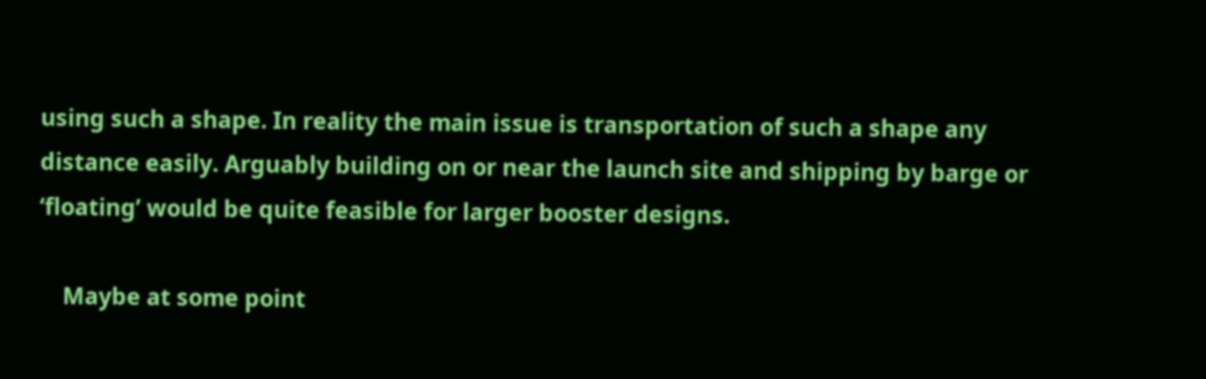using such a shape. In reality the main issue is transportation of such a shape any distance easily. Arguably building on or near the launch site and shipping by barge or ‘floating’ would be quite feasible for larger booster designs.

    Maybe at some point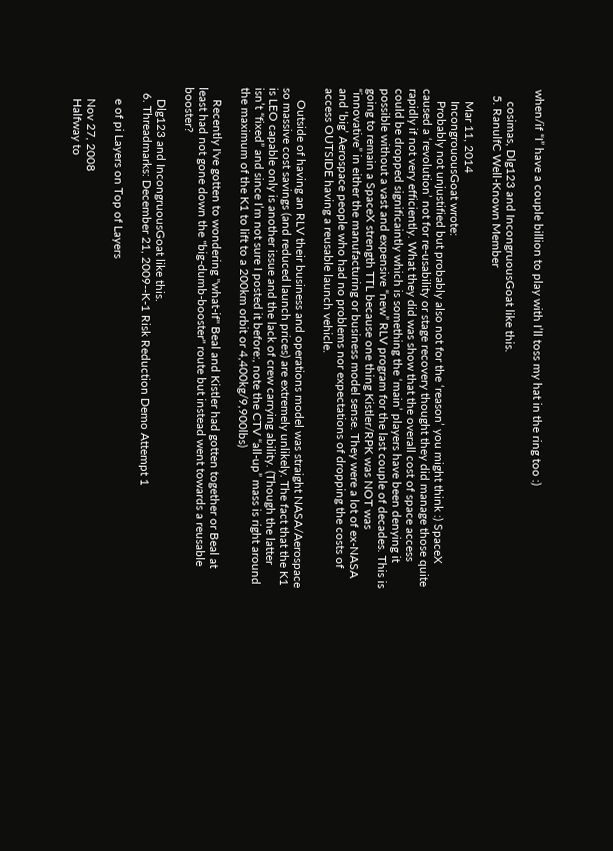when/if “I” have a couple billion to play with I’ll toss my hat in the ring too :)

    cosimas, Dlg123 and IncongruousGoat like this.
  5. RanulfC Well-Known Member

    Mar 11, 2014
    IncongrouousGoat wrote:
    Probably not unjustified but probably also not for the ‘reason’ you might think :) SpaceX caused a ‘revolution’ not for re-usability or stage recovery thought they did manage those quite rapidly if not very efficiently. What they did was show that the overall cost of space access could be dropped significaintly which is something the ‘main’ players have been denying it possible without a vast and expensive “new” RLV program for the last couple of decades. This is going to remain a SpaceX strength TTL because one thing Kistler/RPK was NOT was “innovative” in either the manufacturing or business model sense. They were a lot of ex-NASA and ‘big’ Aerospace people who had no problems nor expectations of dropping the costs of access OUTSIDE having a reusable launch vehicle.

    Outside of having an RLV their business and operations model was straight NASA/Aerospace so massive cost savings (and reduced launch prices) are extremely unlikely. The fact that the K1 is LEO capable only is another issue and the lack of crew carrying ability. (Though the latter isn’t “fixed” and since I’m not sure I posted it before:, note the CTV “all-up” mass is right around the maximum of the K1 to lift to a 200km orbit or 4,400kg/9,900lbs)

    Recently I've gotten to wondering "what-if" Beal and Kistler had gotten together or Beal at least had not gone down the "big-dumb-booster" route but instead went towards a reusable booster?

    Dlg123 and IncongruousGoat like this.
  6. Threadmarks: December 21, 2009--K-1 Risk Reduction Demo Attempt 1

    e of pi Layers on Top of Layers

    Nov 27, 2008
    Halfway to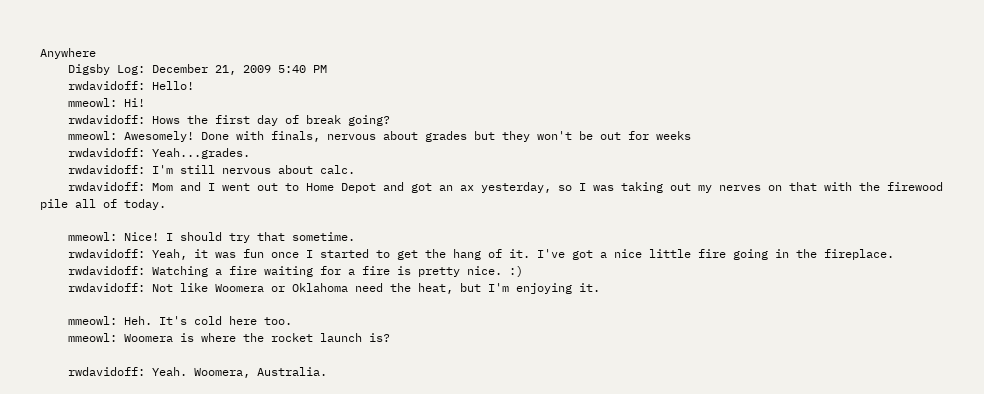Anywhere
    Digsby Log: December 21, 2009 5:40 PM
    rwdavidoff: Hello!
    mmeowl: Hi!
    rwdavidoff: Hows the first day of break going?
    mmeowl: Awesomely! Done with finals, nervous about grades but they won't be out for weeks
    rwdavidoff: Yeah...grades.
    rwdavidoff: I'm still nervous about calc.
    rwdavidoff: Mom and I went out to Home Depot and got an ax yesterday, so I was taking out my nerves on that with the firewood pile all of today.

    mmeowl: Nice! I should try that sometime.
    rwdavidoff: Yeah, it was fun once I started to get the hang of it. I've got a nice little fire going in the fireplace.
    rwdavidoff: Watching a fire waiting for a fire is pretty nice. :)
    rwdavidoff: Not like Woomera or Oklahoma need the heat, but I'm enjoying it.

    mmeowl: Heh. It's cold here too.
    mmeowl: Woomera is where the rocket launch is?

    rwdavidoff: Yeah. Woomera, Australia.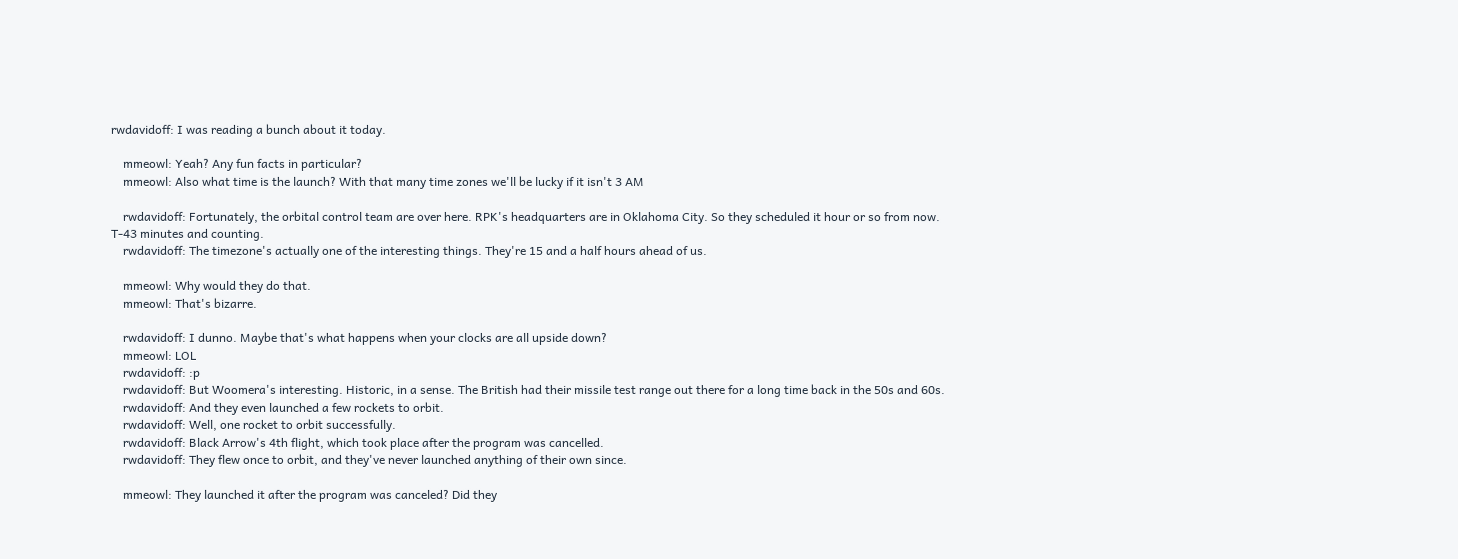rwdavidoff: I was reading a bunch about it today.

    mmeowl: Yeah? Any fun facts in particular?
    mmeowl: Also what time is the launch? With that many time zones we'll be lucky if it isn't 3 AM

    rwdavidoff: Fortunately, the orbital control team are over here. RPK's headquarters are in Oklahoma City. So they scheduled it hour or so from now. T-43 minutes and counting.
    rwdavidoff: The timezone's actually one of the interesting things. They're 15 and a half hours ahead of us.

    mmeowl: Why would they do that.
    mmeowl: That's bizarre.

    rwdavidoff: I dunno. Maybe that's what happens when your clocks are all upside down?
    mmeowl: LOL
    rwdavidoff: :p
    rwdavidoff: But Woomera's interesting. Historic, in a sense. The British had their missile test range out there for a long time back in the 50s and 60s.
    rwdavidoff: And they even launched a few rockets to orbit.
    rwdavidoff: Well, one rocket to orbit successfully.
    rwdavidoff: Black Arrow's 4th flight, which took place after the program was cancelled.
    rwdavidoff: They flew once to orbit, and they've never launched anything of their own since.

    mmeowl: They launched it after the program was canceled? Did they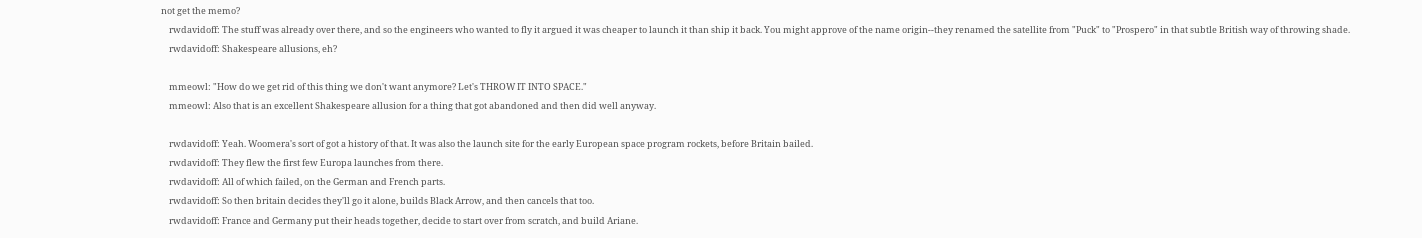not get the memo?
    rwdavidoff: The stuff was already over there, and so the engineers who wanted to fly it argued it was cheaper to launch it than ship it back. You might approve of the name origin--they renamed the satellite from "Puck" to "Prospero" in that subtle British way of throwing shade.
    rwdavidoff: Shakespeare allusions, eh?

    mmeowl: "How do we get rid of this thing we don't want anymore? Let's THROW IT INTO SPACE."
    mmeowl: Also that is an excellent Shakespeare allusion for a thing that got abandoned and then did well anyway.

    rwdavidoff: Yeah. Woomera's sort of got a history of that. It was also the launch site for the early European space program rockets, before Britain bailed.
    rwdavidoff: They flew the first few Europa launches from there.
    rwdavidoff: All of which failed, on the German and French parts.
    rwdavidoff: So then britain decides they'll go it alone, builds Black Arrow, and then cancels that too.
    rwdavidoff: France and Germany put their heads together, decide to start over from scratch, and build Ariane.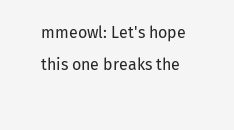mmeowl: Let's hope this one breaks the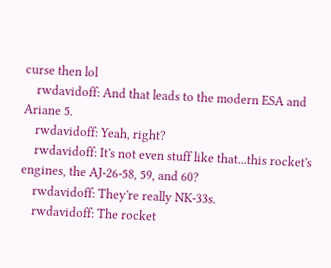curse then lol
    rwdavidoff: And that leads to the modern ESA and Ariane 5.
    rwdavidoff: Yeah, right?
    rwdavidoff: It's not even stuff like that...this rocket's engines, the AJ-26-58, 59, and 60?
    rwdavidoff: They're really NK-33s.
    rwdavidoff: The rocket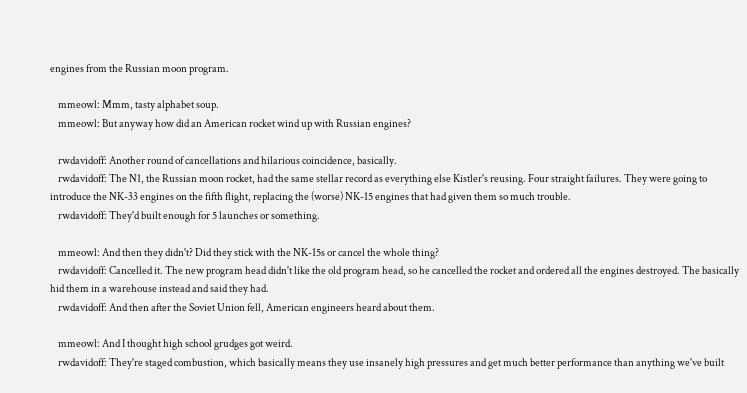engines from the Russian moon program.

    mmeowl: Mmm, tasty alphabet soup.
    mmeowl: But anyway how did an American rocket wind up with Russian engines?

    rwdavidoff: Another round of cancellations and hilarious coincidence, basically.
    rwdavidoff: The N1, the Russian moon rocket, had the same stellar record as everything else Kistler's reusing. Four straight failures. They were going to introduce the NK-33 engines on the fifth flight, replacing the (worse) NK-15 engines that had given them so much trouble.
    rwdavidoff: They'd built enough for 5 launches or something.

    mmeowl: And then they didn't? Did they stick with the NK-15s or cancel the whole thing?
    rwdavidoff: Cancelled it. The new program head didn't like the old program head, so he cancelled the rocket and ordered all the engines destroyed. The basically hid them in a warehouse instead and said they had.
    rwdavidoff: And then after the Soviet Union fell, American engineers heard about them.

    mmeowl: And I thought high school grudges got weird.
    rwdavidoff: They're staged combustion, which basically means they use insanely high pressures and get much better performance than anything we've built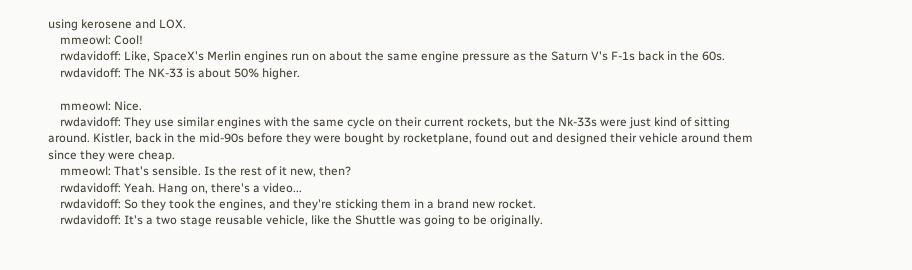using kerosene and LOX.
    mmeowl: Cool!
    rwdavidoff: Like, SpaceX's Merlin engines run on about the same engine pressure as the Saturn V's F-1s back in the 60s.
    rwdavidoff: The NK-33 is about 50% higher.

    mmeowl: Nice.
    rwdavidoff: They use similar engines with the same cycle on their current rockets, but the Nk-33s were just kind of sitting around. Kistler, back in the mid-90s before they were bought by rocketplane, found out and designed their vehicle around them since they were cheap.
    mmeowl: That's sensible. Is the rest of it new, then?
    rwdavidoff: Yeah. Hang on, there's a video...
    rwdavidoff: So they took the engines, and they're sticking them in a brand new rocket.
    rwdavidoff: It's a two stage reusable vehicle, like the Shuttle was going to be originally.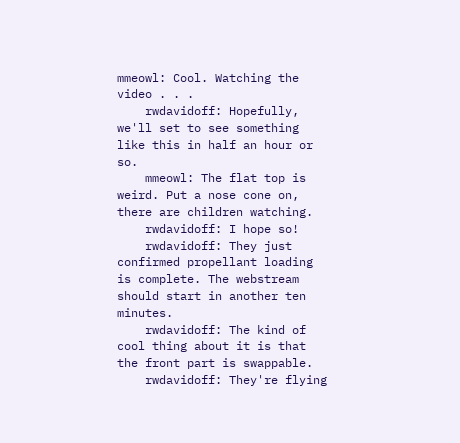mmeowl: Cool. Watching the video . . .
    rwdavidoff: Hopefully, we'll set to see something like this in half an hour or so.
    mmeowl: The flat top is weird. Put a nose cone on, there are children watching.
    rwdavidoff: I hope so!
    rwdavidoff: They just confirmed propellant loading is complete. The webstream should start in another ten minutes.
    rwdavidoff: The kind of cool thing about it is that the front part is swappable.
    rwdavidoff: They're flying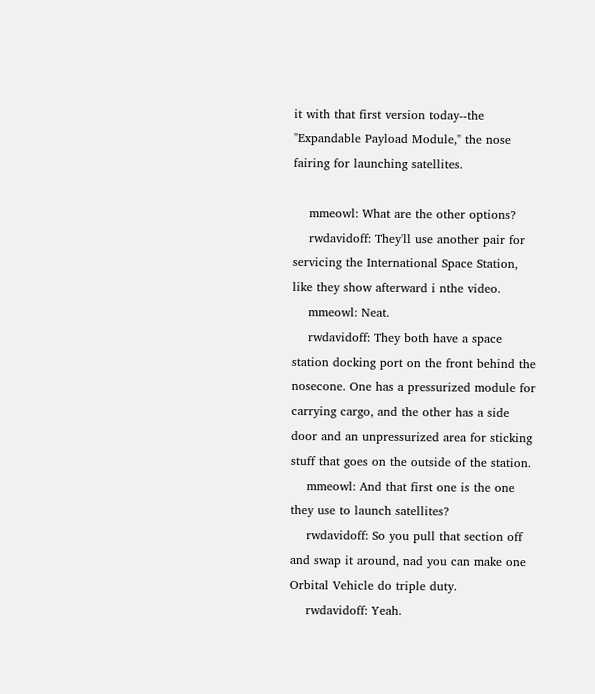it with that first version today--the "Expandable Payload Module," the nose fairing for launching satellites.

    mmeowl: What are the other options?
    rwdavidoff: They'll use another pair for servicing the International Space Station, like they show afterward i nthe video.
    mmeowl: Neat.
    rwdavidoff: They both have a space station docking port on the front behind the nosecone. One has a pressurized module for carrying cargo, and the other has a side door and an unpressurized area for sticking stuff that goes on the outside of the station.
    mmeowl: And that first one is the one they use to launch satellites?
    rwdavidoff: So you pull that section off and swap it around, nad you can make one Orbital Vehicle do triple duty.
    rwdavidoff: Yeah.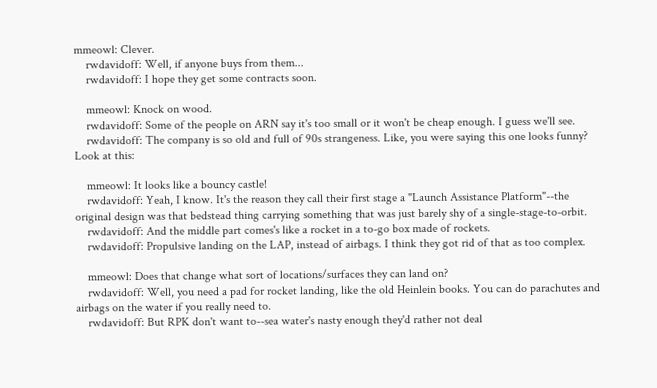mmeowl: Clever.
    rwdavidoff: Well, if anyone buys from them...
    rwdavidoff: I hope they get some contracts soon.

    mmeowl: Knock on wood.
    rwdavidoff: Some of the people on ARN say it's too small or it won't be cheap enough. I guess we'll see.
    rwdavidoff: The company is so old and full of 90s strangeness. Like, you were saying this one looks funny? Look at this:

    mmeowl: It looks like a bouncy castle!
    rwdavidoff: Yeah, I know. It's the reason they call their first stage a "Launch Assistance Platform"--the original design was that bedstead thing carrying something that was just barely shy of a single-stage-to-orbit.
    rwdavidoff: And the middle part comes's like a rocket in a to-go box made of rockets.
    rwdavidoff: Propulsive landing on the LAP, instead of airbags. I think they got rid of that as too complex.

    mmeowl: Does that change what sort of locations/surfaces they can land on?
    rwdavidoff: Well, you need a pad for rocket landing, like the old Heinlein books. You can do parachutes and airbags on the water if you really need to.
    rwdavidoff: But RPK don't want to--sea water's nasty enough they'd rather not deal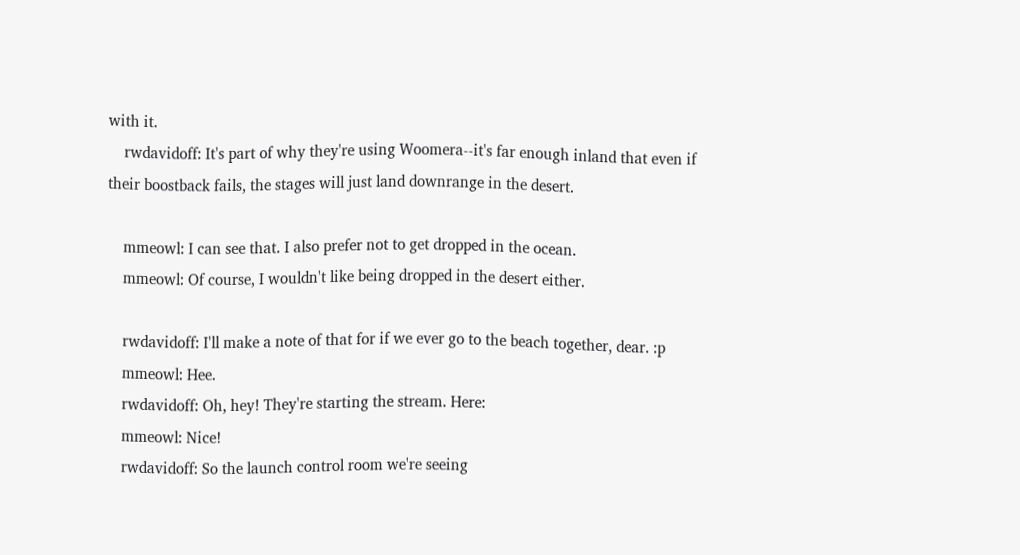with it.
    rwdavidoff: It's part of why they're using Woomera--it's far enough inland that even if their boostback fails, the stages will just land downrange in the desert.

    mmeowl: I can see that. I also prefer not to get dropped in the ocean.
    mmeowl: Of course, I wouldn't like being dropped in the desert either.

    rwdavidoff: I'll make a note of that for if we ever go to the beach together, dear. :p
    mmeowl: Hee.
    rwdavidoff: Oh, hey! They're starting the stream. Here:
    mmeowl: Nice!
    rwdavidoff: So the launch control room we're seeing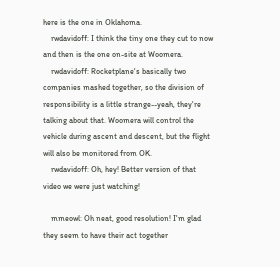here is the one in Oklahoma.
    rwdavidoff: I think the tiny one they cut to now and then is the one on-site at Woomera.
    rwdavidoff: Rocketplane's basically two companies mashed together, so the division of responsibility is a little strange--yeah, they're talking about that. Woomera will control the vehicle during ascent and descent, but the flight will also be monitored from OK.
    rwdavidoff: Oh, hey! Better version of that video we were just watching!

    mmeowl: Oh neat, good resolution! I'm glad they seem to have their act together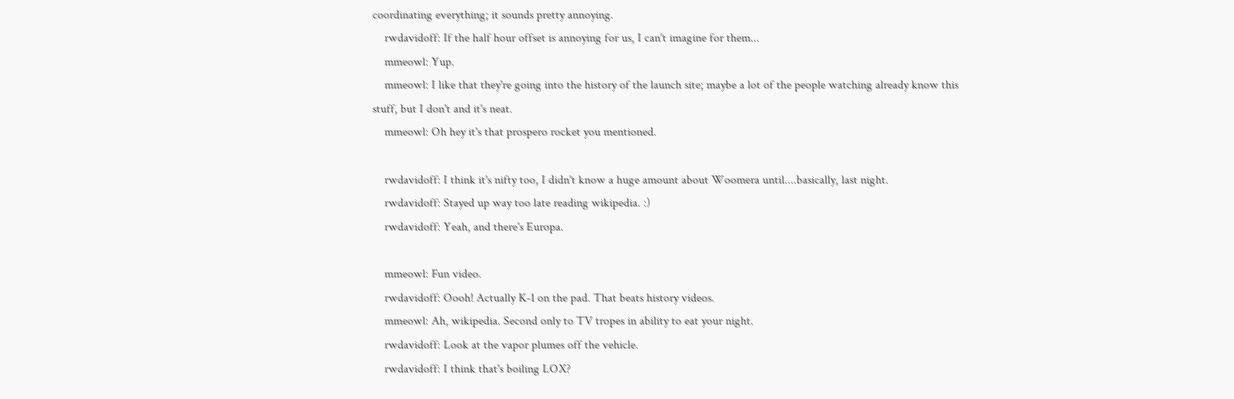coordinating everything; it sounds pretty annoying.
    rwdavidoff: If the half hour offset is annoying for us, I can't imagine for them...
    mmeowl: Yup.
    mmeowl: I like that they're going into the history of the launch site; maybe a lot of the people watching already know this stuff, but I don't and it's neat.
    mmeowl: Oh hey it's that prospero rocket you mentioned.

    rwdavidoff: I think it's nifty too, I didn't know a huge amount about Woomera until....basically, last night.
    rwdavidoff: Stayed up way too late reading wikipedia. :)
    rwdavidoff: Yeah, and there's Europa.

    mmeowl: Fun video.
    rwdavidoff: Oooh! Actually K-1 on the pad. That beats history videos.
    mmeowl: Ah, wikipedia. Second only to TV tropes in ability to eat your night.
    rwdavidoff: Look at the vapor plumes off the vehicle.
    rwdavidoff: I think that's boiling LOX?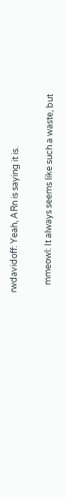rwdavidoff: Yeah, ARn is saying it is.

    mmeowl: It always seems like such a waste, but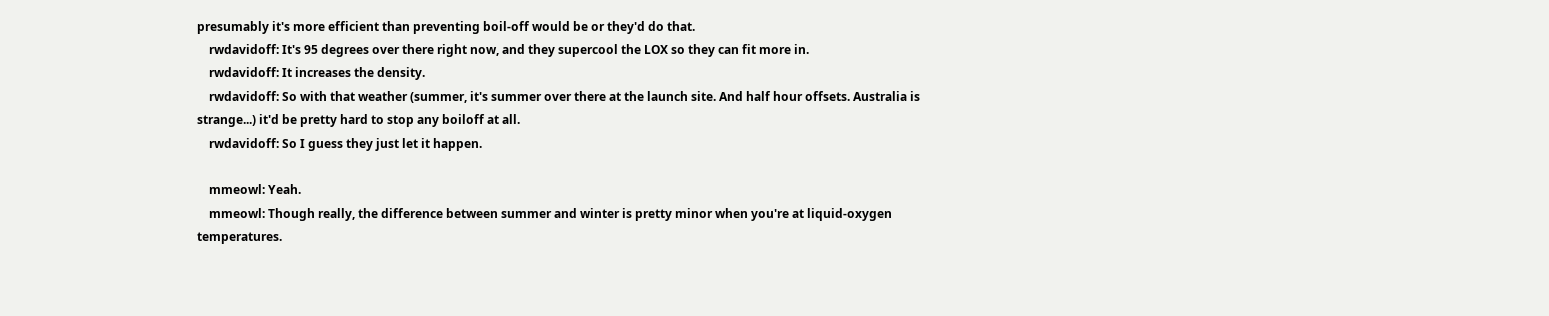presumably it's more efficient than preventing boil-off would be or they'd do that.
    rwdavidoff: It's 95 degrees over there right now, and they supercool the LOX so they can fit more in.
    rwdavidoff: It increases the density.
    rwdavidoff: So with that weather (summer, it's summer over there at the launch site. And half hour offsets. Australia is strange...) it'd be pretty hard to stop any boiloff at all.
    rwdavidoff: So I guess they just let it happen.

    mmeowl: Yeah.
    mmeowl: Though really, the difference between summer and winter is pretty minor when you're at liquid-oxygen temperatures.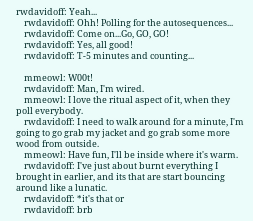rwdavidoff: Yeah...
    rwdavidoff: Ohh! Polling for the autosequences...
    rwdavidoff: Come on...Go, GO, GO!
    rwdavidoff: Yes, all good!
    rwdavidoff: T-5 minutes and counting...

    mmeowl: W00t!
    rwdavidoff: Man, I'm wired.
    mmeowl: I love the ritual aspect of it, when they poll everybody.
    rwdavidoff: I need to walk around for a minute, I'm going to go grab my jacket and go grab some more wood from outside.
    mmeowl: Have fun, I'll be inside where it's warm.
    rwdavidoff: I've just about burnt everything I brought in earlier, and its that are start bouncing around like a lunatic.
    rwdavidoff: *it's that or
    rwdavidoff: brb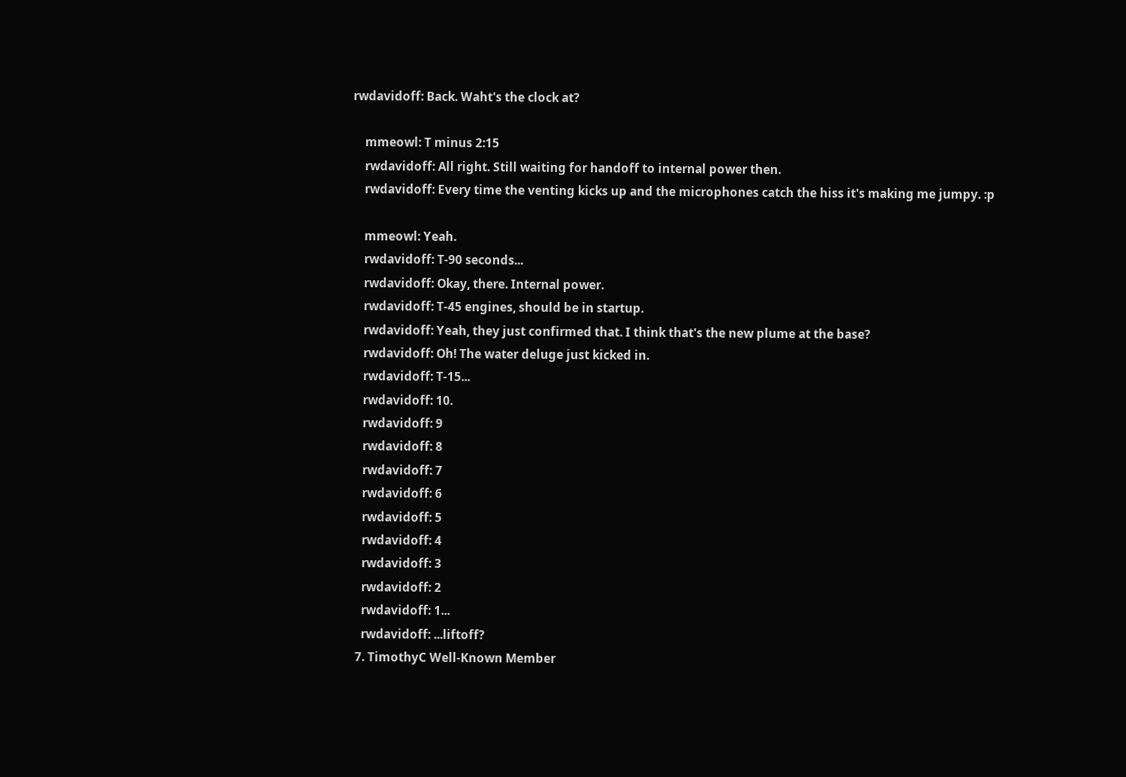rwdavidoff: Back. Waht's the clock at?

    mmeowl: T minus 2:15
    rwdavidoff: All right. Still waiting for handoff to internal power then.
    rwdavidoff: Every time the venting kicks up and the microphones catch the hiss it's making me jumpy. :p

    mmeowl: Yeah.
    rwdavidoff: T-90 seconds...
    rwdavidoff: Okay, there. Internal power.
    rwdavidoff: T-45 engines, should be in startup.
    rwdavidoff: Yeah, they just confirmed that. I think that's the new plume at the base?
    rwdavidoff: Oh! The water deluge just kicked in.
    rwdavidoff: T-15...
    rwdavidoff: 10.
    rwdavidoff: 9
    rwdavidoff: 8
    rwdavidoff: 7
    rwdavidoff: 6
    rwdavidoff: 5
    rwdavidoff: 4
    rwdavidoff: 3
    rwdavidoff: 2
    rwdavidoff: 1...
    rwdavidoff: ...liftoff?
  7. TimothyC Well-Known Member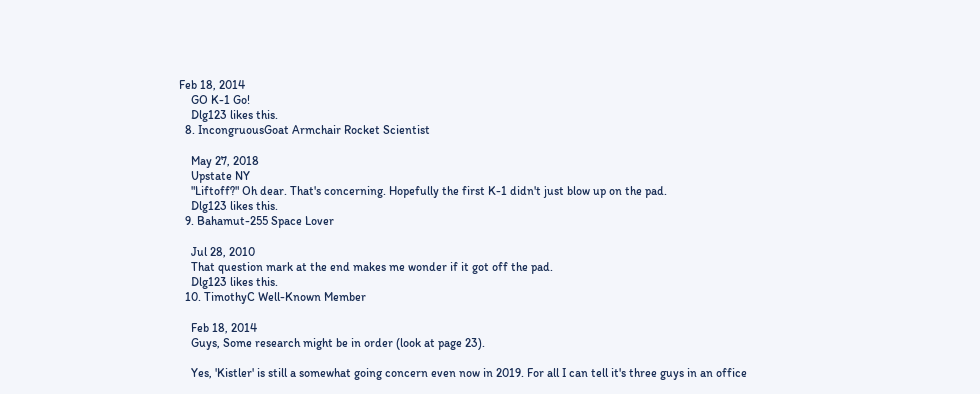Feb 18, 2014
    GO K-1 Go!
    Dlg123 likes this.
  8. IncongruousGoat Armchair Rocket Scientist

    May 27, 2018
    Upstate NY
    "Liftoff?" Oh dear. That's concerning. Hopefully the first K-1 didn't just blow up on the pad.
    Dlg123 likes this.
  9. Bahamut-255 Space Lover

    Jul 28, 2010
    That question mark at the end makes me wonder if it got off the pad.
    Dlg123 likes this.
  10. TimothyC Well-Known Member

    Feb 18, 2014
    Guys, Some research might be in order (look at page 23).

    Yes, 'Kistler' is still a somewhat going concern even now in 2019. For all I can tell it's three guys in an office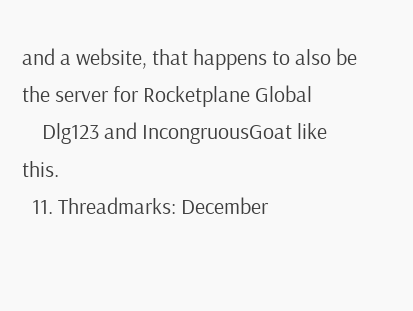and a website, that happens to also be the server for Rocketplane Global
    Dlg123 and IncongruousGoat like this.
  11. Threadmarks: December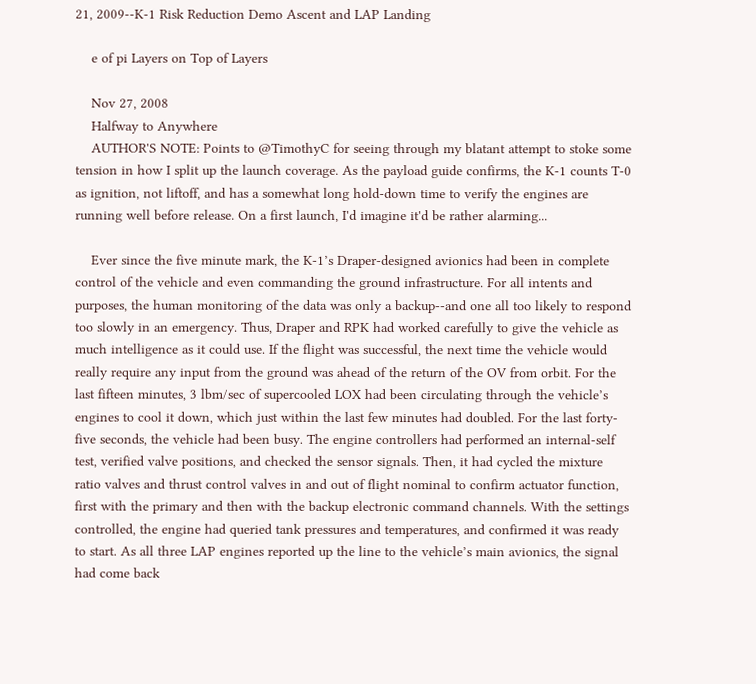21, 2009--K-1 Risk Reduction Demo Ascent and LAP Landing

    e of pi Layers on Top of Layers

    Nov 27, 2008
    Halfway to Anywhere
    AUTHOR'S NOTE: Points to @TimothyC for seeing through my blatant attempt to stoke some tension in how I split up the launch coverage. As the payload guide confirms, the K-1 counts T-0 as ignition, not liftoff, and has a somewhat long hold-down time to verify the engines are running well before release. On a first launch, I'd imagine it'd be rather alarming...

    Ever since the five minute mark, the K-1’s Draper-designed avionics had been in complete control of the vehicle and even commanding the ground infrastructure. For all intents and purposes, the human monitoring of the data was only a backup--and one all too likely to respond too slowly in an emergency. Thus, Draper and RPK had worked carefully to give the vehicle as much intelligence as it could use. If the flight was successful, the next time the vehicle would really require any input from the ground was ahead of the return of the OV from orbit. For the last fifteen minutes, 3 lbm/sec of supercooled LOX had been circulating through the vehicle’s engines to cool it down, which just within the last few minutes had doubled. For the last forty-five seconds, the vehicle had been busy. The engine controllers had performed an internal-self test, verified valve positions, and checked the sensor signals. Then, it had cycled the mixture ratio valves and thrust control valves in and out of flight nominal to confirm actuator function, first with the primary and then with the backup electronic command channels. With the settings controlled, the engine had queried tank pressures and temperatures, and confirmed it was ready to start. As all three LAP engines reported up the line to the vehicle’s main avionics, the signal had come back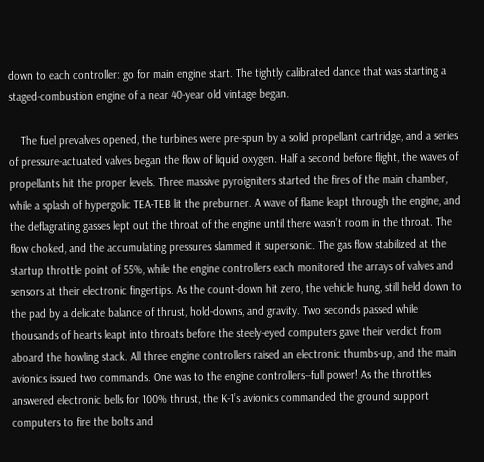down to each controller: go for main engine start. The tightly calibrated dance that was starting a staged-combustion engine of a near 40-year old vintage began.

    The fuel prevalves opened, the turbines were pre-spun by a solid propellant cartridge, and a series of pressure-actuated valves began the flow of liquid oxygen. Half a second before flight, the waves of propellants hit the proper levels. Three massive pyroigniters started the fires of the main chamber, while a splash of hypergolic TEA-TEB lit the preburner. A wave of flame leapt through the engine, and the deflagrating gasses lept out the throat of the engine until there wasn’t room in the throat. The flow choked, and the accumulating pressures slammed it supersonic. The gas flow stabilized at the startup throttle point of 55%, while the engine controllers each monitored the arrays of valves and sensors at their electronic fingertips. As the count-down hit zero, the vehicle hung, still held down to the pad by a delicate balance of thrust, hold-downs, and gravity. Two seconds passed while thousands of hearts leapt into throats before the steely-eyed computers gave their verdict from aboard the howling stack. All three engine controllers raised an electronic thumbs-up, and the main avionics issued two commands. One was to the engine controllers--full power! As the throttles answered electronic bells for 100% thrust, the K-1’s avionics commanded the ground support computers to fire the bolts and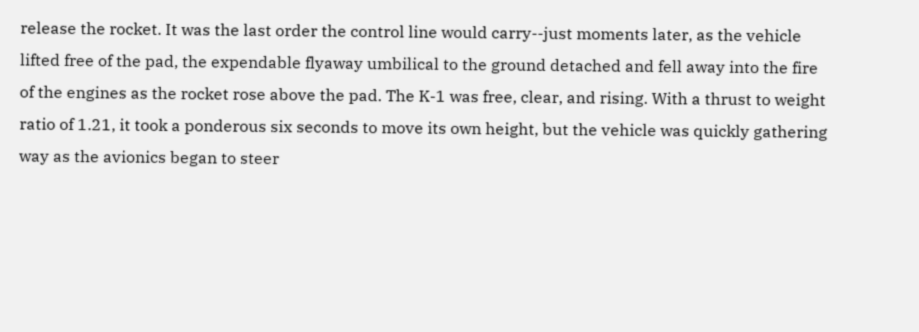release the rocket. It was the last order the control line would carry--just moments later, as the vehicle lifted free of the pad, the expendable flyaway umbilical to the ground detached and fell away into the fire of the engines as the rocket rose above the pad. The K-1 was free, clear, and rising. With a thrust to weight ratio of 1.21, it took a ponderous six seconds to move its own height, but the vehicle was quickly gathering way as the avionics began to steer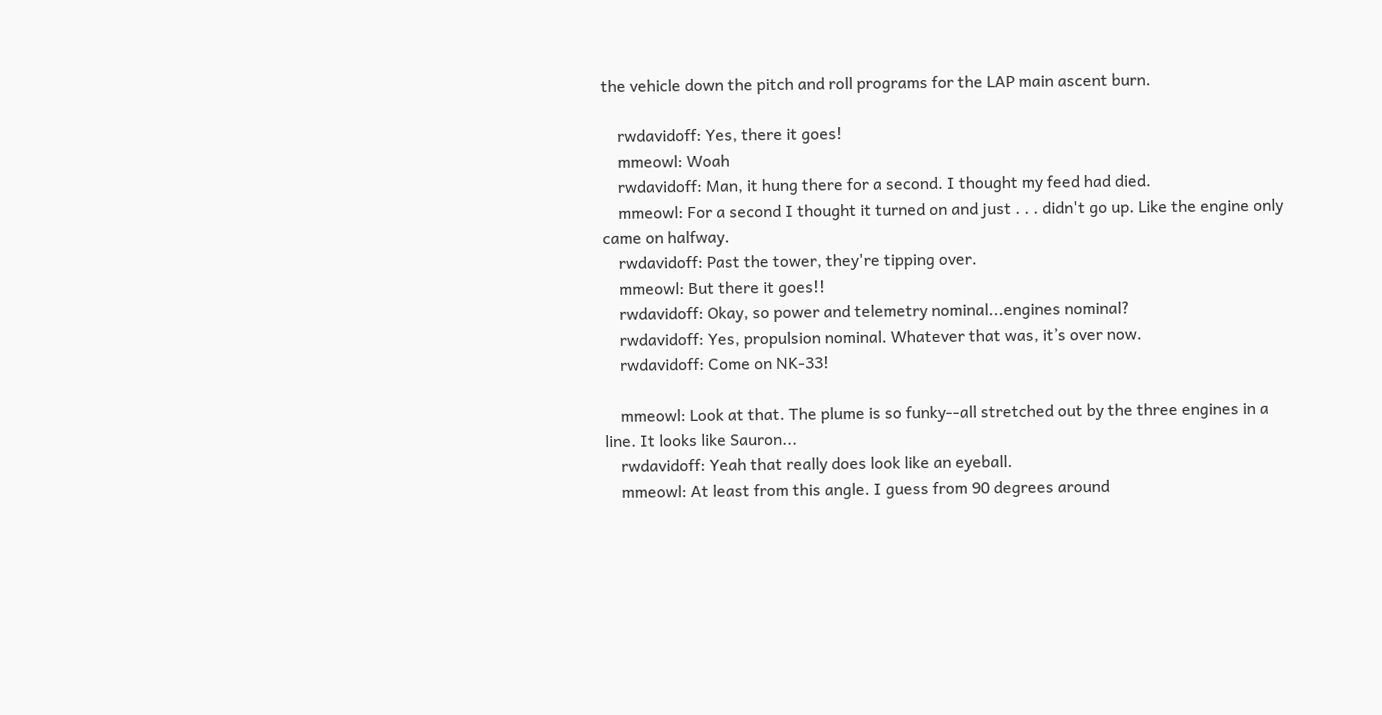the vehicle down the pitch and roll programs for the LAP main ascent burn.

    rwdavidoff: Yes, there it goes!
    mmeowl: Woah
    rwdavidoff: Man, it hung there for a second. I thought my feed had died.
    mmeowl: For a second I thought it turned on and just . . . didn't go up. Like the engine only came on halfway.
    rwdavidoff: Past the tower, they're tipping over.
    mmeowl: But there it goes!!
    rwdavidoff: Okay, so power and telemetry nominal...engines nominal?
    rwdavidoff: Yes, propulsion nominal. Whatever that was, it’s over now.
    rwdavidoff: Come on NK-33!

    mmeowl: Look at that. The plume is so funky--all stretched out by the three engines in a line. It looks like Sauron...
    rwdavidoff: Yeah that really does look like an eyeball.
    mmeowl: At least from this angle. I guess from 90 degrees around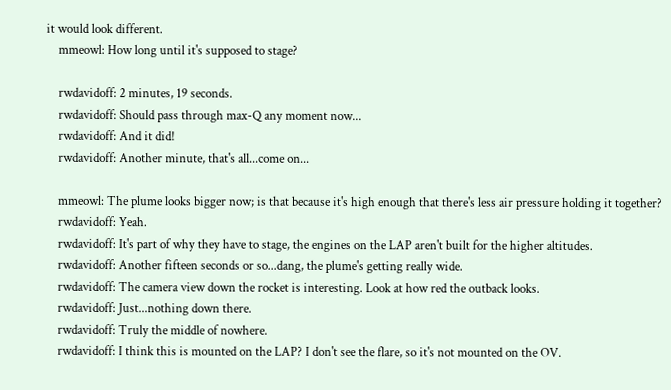it would look different.
    mmeowl: How long until it's supposed to stage?

    rwdavidoff: 2 minutes, 19 seconds.
    rwdavidoff: Should pass through max-Q any moment now...
    rwdavidoff: And it did!
    rwdavidoff: Another minute, that's all...come on...

    mmeowl: The plume looks bigger now; is that because it's high enough that there's less air pressure holding it together?
    rwdavidoff: Yeah.
    rwdavidoff: It's part of why they have to stage, the engines on the LAP aren't built for the higher altitudes.
    rwdavidoff: Another fifteen seconds or so...dang, the plume's getting really wide.
    rwdavidoff: The camera view down the rocket is interesting. Look at how red the outback looks.
    rwdavidoff: Just...nothing down there.
    rwdavidoff: Truly the middle of nowhere.
    rwdavidoff: I think this is mounted on the LAP? I don't see the flare, so it's not mounted on the OV.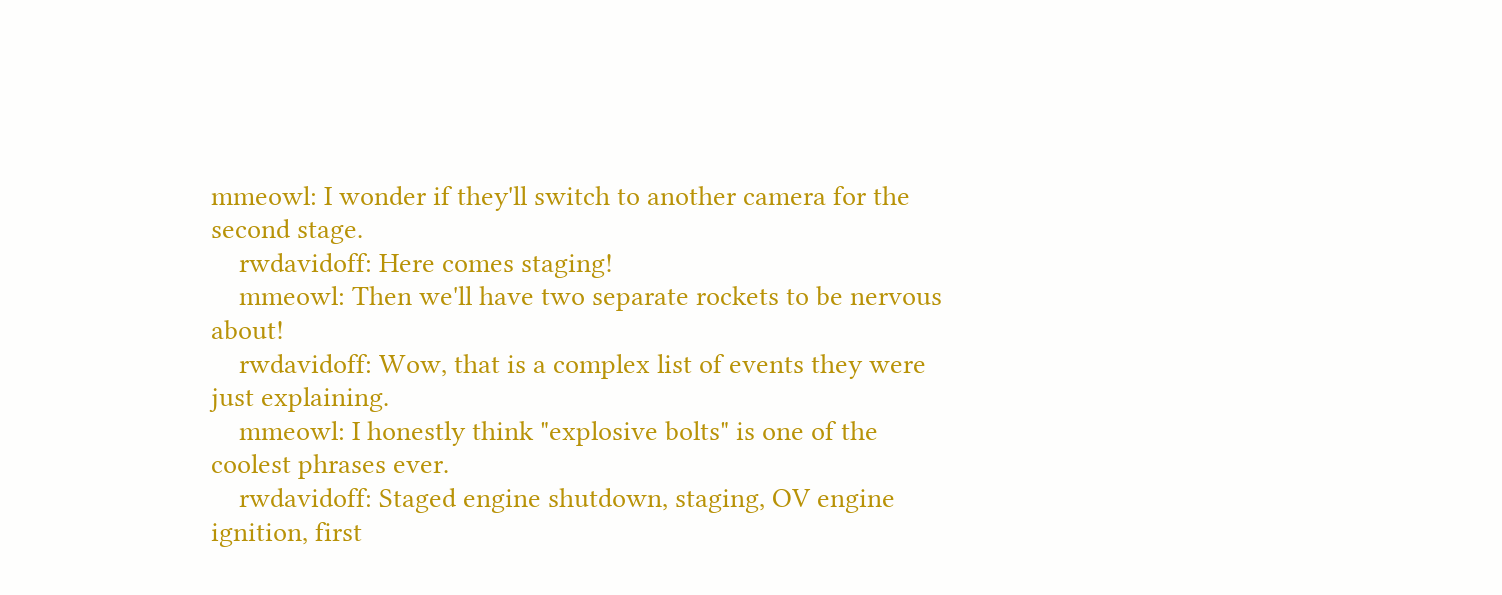mmeowl: I wonder if they'll switch to another camera for the second stage.
    rwdavidoff: Here comes staging!
    mmeowl: Then we'll have two separate rockets to be nervous about!
    rwdavidoff: Wow, that is a complex list of events they were just explaining.
    mmeowl: I honestly think "explosive bolts" is one of the coolest phrases ever.
    rwdavidoff: Staged engine shutdown, staging, OV engine ignition, first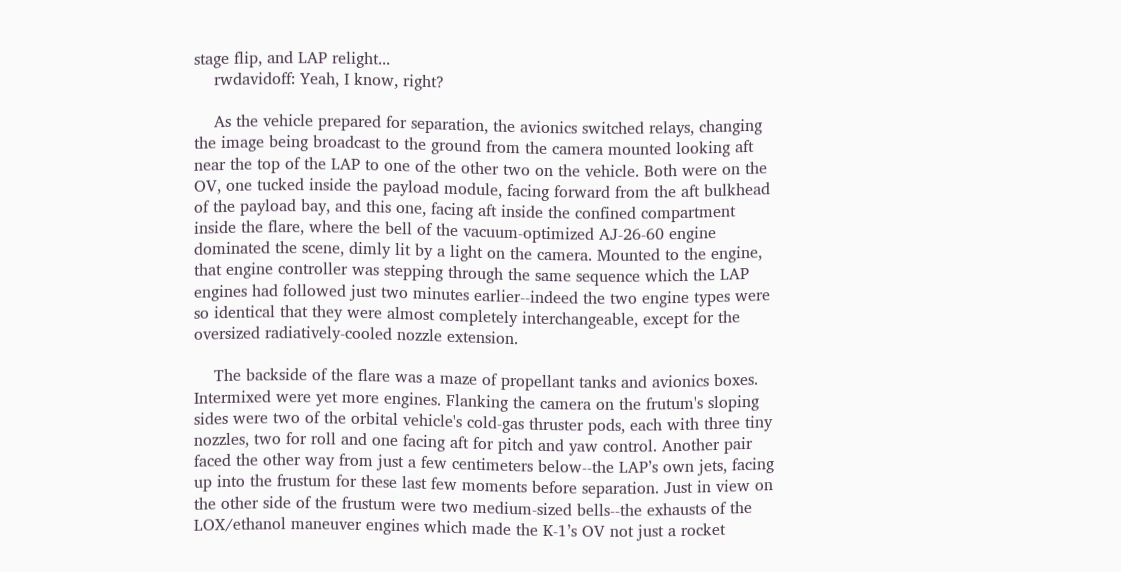stage flip, and LAP relight...
    rwdavidoff: Yeah, I know, right?

    As the vehicle prepared for separation, the avionics switched relays, changing the image being broadcast to the ground from the camera mounted looking aft near the top of the LAP to one of the other two on the vehicle. Both were on the OV, one tucked inside the payload module, facing forward from the aft bulkhead of the payload bay, and this one, facing aft inside the confined compartment inside the flare, where the bell of the vacuum-optimized AJ-26-60 engine dominated the scene, dimly lit by a light on the camera. Mounted to the engine, that engine controller was stepping through the same sequence which the LAP engines had followed just two minutes earlier--indeed the two engine types were so identical that they were almost completely interchangeable, except for the oversized radiatively-cooled nozzle extension.

    The backside of the flare was a maze of propellant tanks and avionics boxes. Intermixed were yet more engines. Flanking the camera on the frutum's sloping sides were two of the orbital vehicle's cold-gas thruster pods, each with three tiny nozzles, two for roll and one facing aft for pitch and yaw control. Another pair faced the other way from just a few centimeters below--the LAP’s own jets, facing up into the frustum for these last few moments before separation. Just in view on the other side of the frustum were two medium-sized bells--the exhausts of the LOX/ethanol maneuver engines which made the K-1’s OV not just a rocket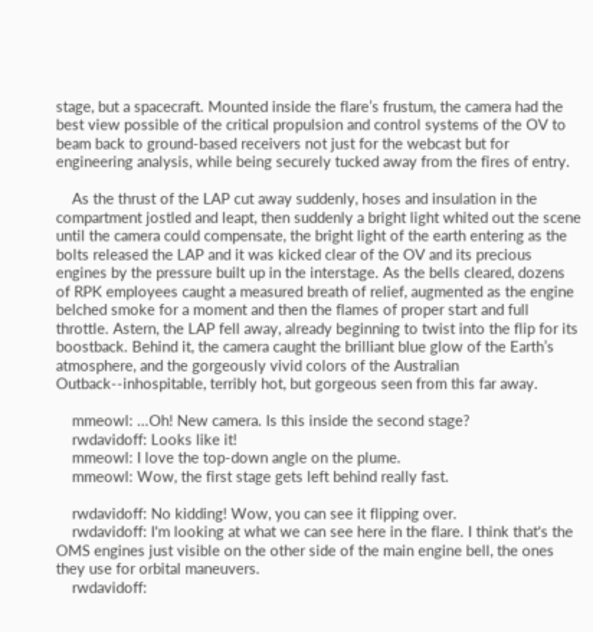stage, but a spacecraft. Mounted inside the flare’s frustum, the camera had the best view possible of the critical propulsion and control systems of the OV to beam back to ground-based receivers not just for the webcast but for engineering analysis, while being securely tucked away from the fires of entry.

    As the thrust of the LAP cut away suddenly, hoses and insulation in the compartment jostled and leapt, then suddenly a bright light whited out the scene until the camera could compensate, the bright light of the earth entering as the bolts released the LAP and it was kicked clear of the OV and its precious engines by the pressure built up in the interstage. As the bells cleared, dozens of RPK employees caught a measured breath of relief, augmented as the engine belched smoke for a moment and then the flames of proper start and full throttle. Astern, the LAP fell away, already beginning to twist into the flip for its boostback. Behind it, the camera caught the brilliant blue glow of the Earth’s atmosphere, and the gorgeously vivid colors of the Australian Outback--inhospitable, terribly hot, but gorgeous seen from this far away.

    mmeowl: ...Oh! New camera. Is this inside the second stage?
    rwdavidoff: Looks like it!
    mmeowl: I love the top-down angle on the plume.
    mmeowl: Wow, the first stage gets left behind really fast.

    rwdavidoff: No kidding! Wow, you can see it flipping over.
    rwdavidoff: I'm looking at what we can see here in the flare. I think that's the OMS engines just visible on the other side of the main engine bell, the ones they use for orbital maneuvers.
    rwdavidoff: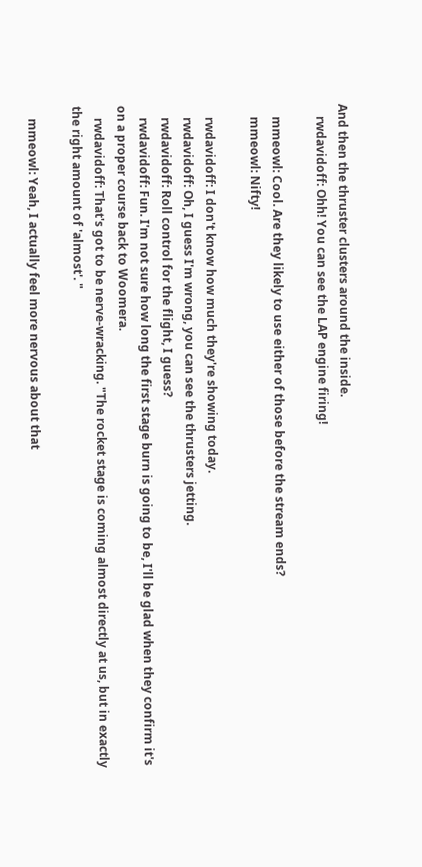And then the thruster clusters around the inside.
    rwdavidoff: Ohh! You can see the LAP engine firing!

    mmeowl: Cool. Are they likely to use either of those before the stream ends?
    mmeowl: Nifty!

    rwdavidoff: I don't know how much they're showing today.
    rwdavidoff: Oh, I guess I'm wrong, you can see the thrusters jetting.
    rwdavidoff: Roll control for the flight, I guess?
    rwdavidoff: Fun. I'm not sure how long the first stage burn is going to be, I'll be glad when they confirm it's on a proper course back to Woomera.
    rwdavidoff: That's got to be nerve-wracking. "The rocket stage is coming almost directly at us, but in exactly the right amount of 'almost'. "

    mmeowl: Yeah, I actually feel more nervous about that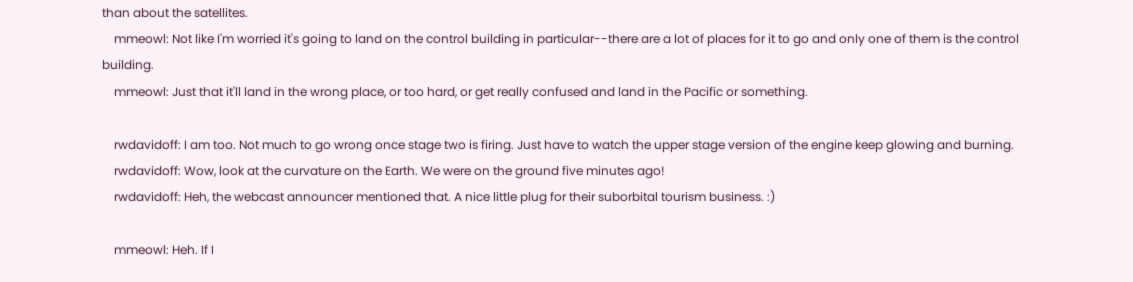than about the satellites.
    mmeowl: Not like I'm worried it's going to land on the control building in particular--there are a lot of places for it to go and only one of them is the control building.
    mmeowl: Just that it'll land in the wrong place, or too hard, or get really confused and land in the Pacific or something.

    rwdavidoff: I am too. Not much to go wrong once stage two is firing. Just have to watch the upper stage version of the engine keep glowing and burning.
    rwdavidoff: Wow, look at the curvature on the Earth. We were on the ground five minutes ago!
    rwdavidoff: Heh, the webcast announcer mentioned that. A nice little plug for their suborbital tourism business. :)

    mmeowl: Heh. If I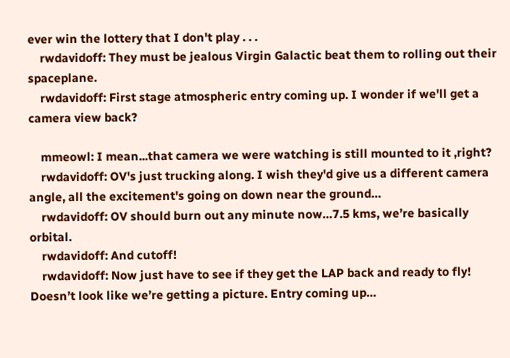ever win the lottery that I don't play . . .
    rwdavidoff: They must be jealous Virgin Galactic beat them to rolling out their spaceplane.
    rwdavidoff: First stage atmospheric entry coming up. I wonder if we'll get a camera view back?

    mmeowl: I mean...that camera we were watching is still mounted to it ,right?
    rwdavidoff: OV's just trucking along. I wish they'd give us a different camera angle, all the excitement's going on down near the ground…
    rwdavidoff: OV should burn out any minute now…7.5 kms, we’re basically orbital.
    rwdavidoff: And cutoff!
    rwdavidoff: Now just have to see if they get the LAP back and ready to fly! Doesn’t look like we’re getting a picture. Entry coming up…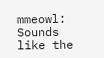mmeowl: Sounds like the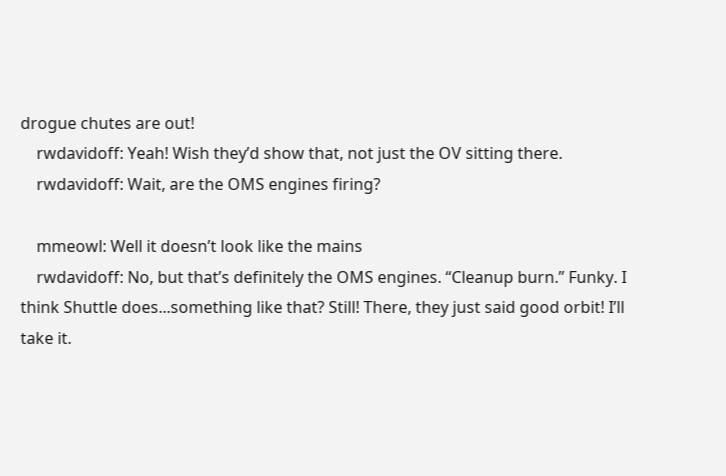drogue chutes are out!
    rwdavidoff: Yeah! Wish they’d show that, not just the OV sitting there.
    rwdavidoff: Wait, are the OMS engines firing?

    mmeowl: Well it doesn’t look like the mains
    rwdavidoff: No, but that’s definitely the OMS engines. “Cleanup burn.” Funky. I think Shuttle does...something like that? Still! There, they just said good orbit! I’ll take it.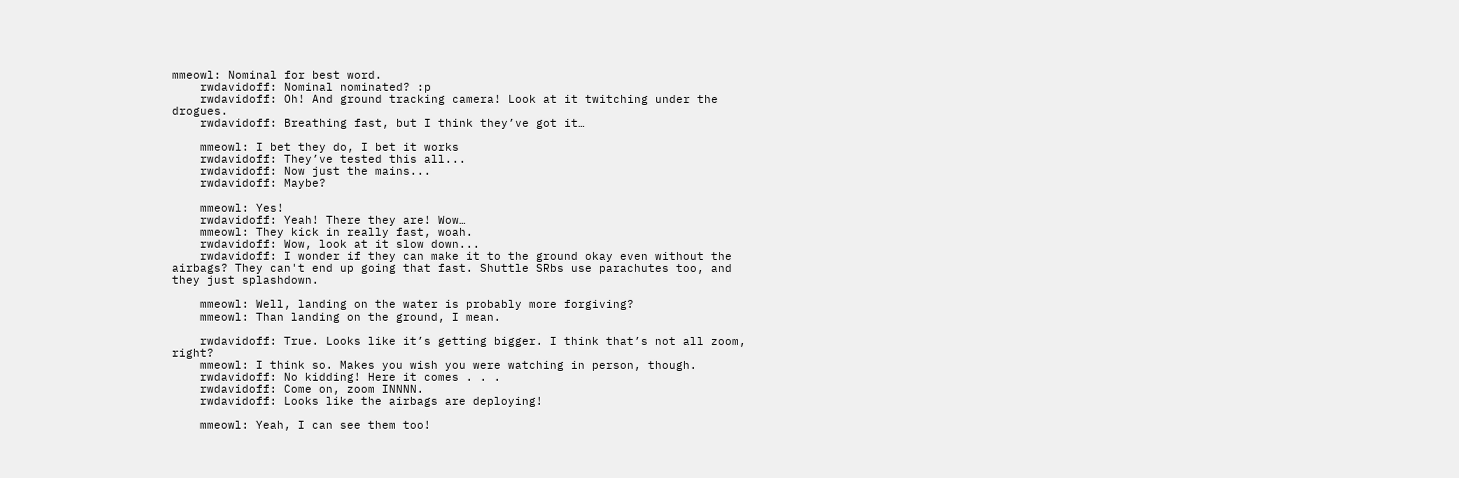mmeowl: Nominal for best word.
    rwdavidoff: Nominal nominated? :p
    rwdavidoff: Oh! And ground tracking camera! Look at it twitching under the drogues.
    rwdavidoff: Breathing fast, but I think they’ve got it…

    mmeowl: I bet they do, I bet it works
    rwdavidoff: They’ve tested this all...
    rwdavidoff: Now just the mains...
    rwdavidoff: Maybe?

    mmeowl: Yes!
    rwdavidoff: Yeah! There they are! Wow…
    mmeowl: They kick in really fast, woah.
    rwdavidoff: Wow, look at it slow down...
    rwdavidoff: I wonder if they can make it to the ground okay even without the airbags? They can't end up going that fast. Shuttle SRbs use parachutes too, and they just splashdown.

    mmeowl: Well, landing on the water is probably more forgiving?
    mmeowl: Than landing on the ground, I mean.

    rwdavidoff: True. Looks like it’s getting bigger. I think that’s not all zoom, right?
    mmeowl: I think so. Makes you wish you were watching in person, though.
    rwdavidoff: No kidding! Here it comes . . .
    rwdavidoff: Come on, zoom INNNN.
    rwdavidoff: Looks like the airbags are deploying!

    mmeowl: Yeah, I can see them too!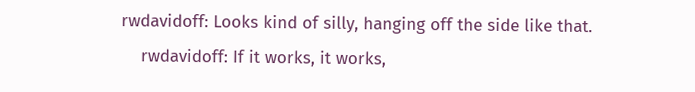rwdavidoff: Looks kind of silly, hanging off the side like that.
    rwdavidoff: If it works, it works,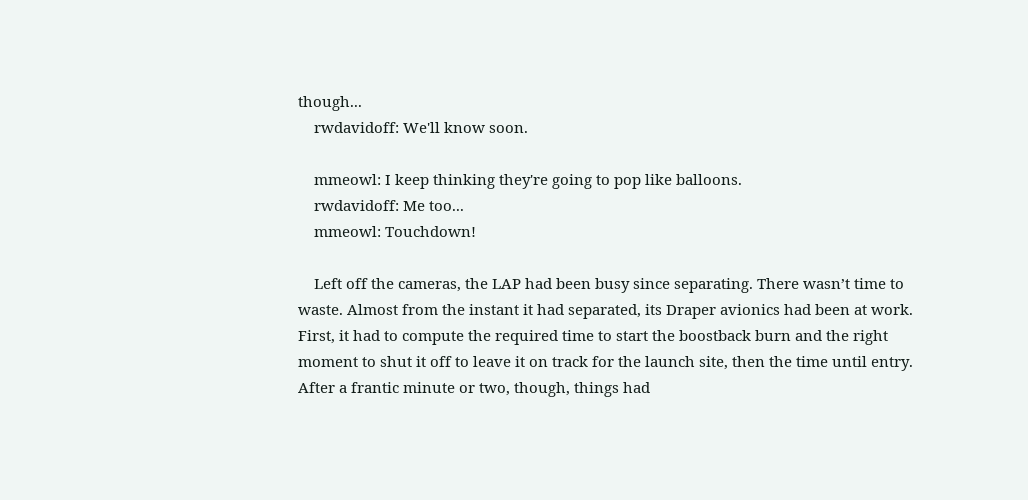though...
    rwdavidoff: We'll know soon.

    mmeowl: I keep thinking they're going to pop like balloons.
    rwdavidoff: Me too...
    mmeowl: Touchdown!

    Left off the cameras, the LAP had been busy since separating. There wasn’t time to waste. Almost from the instant it had separated, its Draper avionics had been at work. First, it had to compute the required time to start the boostback burn and the right moment to shut it off to leave it on track for the launch site, then the time until entry. After a frantic minute or two, though, things had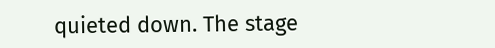quieted down. The stage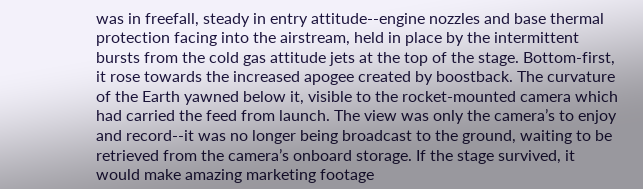was in freefall, steady in entry attitude--engine nozzles and base thermal protection facing into the airstream, held in place by the intermittent bursts from the cold gas attitude jets at the top of the stage. Bottom-first, it rose towards the increased apogee created by boostback. The curvature of the Earth yawned below it, visible to the rocket-mounted camera which had carried the feed from launch. The view was only the camera’s to enjoy and record--it was no longer being broadcast to the ground, waiting to be retrieved from the camera’s onboard storage. If the stage survived, it would make amazing marketing footage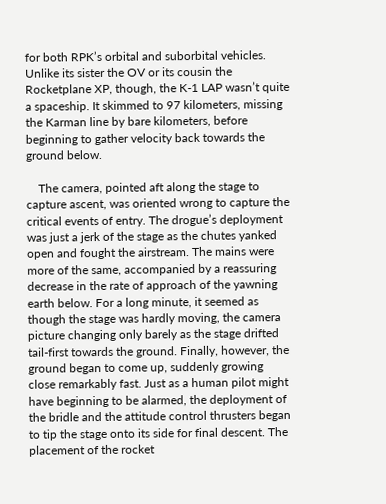for both RPK’s orbital and suborbital vehicles. Unlike its sister the OV or its cousin the Rocketplane XP, though, the K-1 LAP wasn’t quite a spaceship. It skimmed to 97 kilometers, missing the Karman line by bare kilometers, before beginning to gather velocity back towards the ground below.

    The camera, pointed aft along the stage to capture ascent, was oriented wrong to capture the critical events of entry. The drogue’s deployment was just a jerk of the stage as the chutes yanked open and fought the airstream. The mains were more of the same, accompanied by a reassuring decrease in the rate of approach of the yawning earth below. For a long minute, it seemed as though the stage was hardly moving, the camera picture changing only barely as the stage drifted tail-first towards the ground. Finally, however, the ground began to come up, suddenly growing close remarkably fast. Just as a human pilot might have beginning to be alarmed, the deployment of the bridle and the attitude control thrusters began to tip the stage onto its side for final descent. The placement of the rocket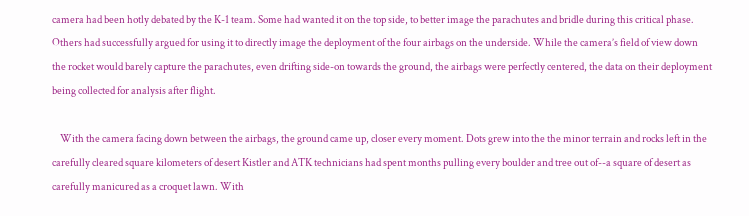camera had been hotly debated by the K-1 team. Some had wanted it on the top side, to better image the parachutes and bridle during this critical phase. Others had successfully argued for using it to directly image the deployment of the four airbags on the underside. While the camera’s field of view down the rocket would barely capture the parachutes, even drifting side-on towards the ground, the airbags were perfectly centered, the data on their deployment being collected for analysis after flight.

    With the camera facing down between the airbags, the ground came up, closer every moment. Dots grew into the the minor terrain and rocks left in the carefully cleared square kilometers of desert Kistler and ATK technicians had spent months pulling every boulder and tree out of--a square of desert as carefully manicured as a croquet lawn. With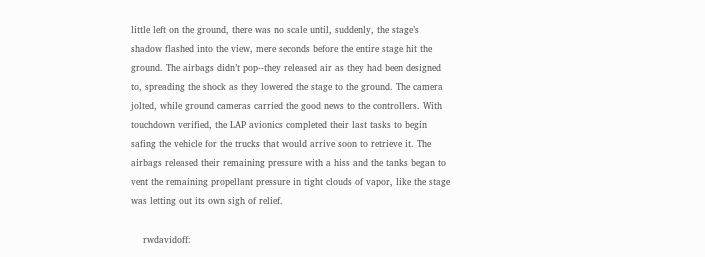little left on the ground, there was no scale until, suddenly, the stage’s shadow flashed into the view, mere seconds before the entire stage hit the ground. The airbags didn’t pop--they released air as they had been designed to, spreading the shock as they lowered the stage to the ground. The camera jolted, while ground cameras carried the good news to the controllers. With touchdown verified, the LAP avionics completed their last tasks to begin safing the vehicle for the trucks that would arrive soon to retrieve it. The airbags released their remaining pressure with a hiss and the tanks began to vent the remaining propellant pressure in tight clouds of vapor, like the stage was letting out its own sigh of relief.

    rwdavidoff: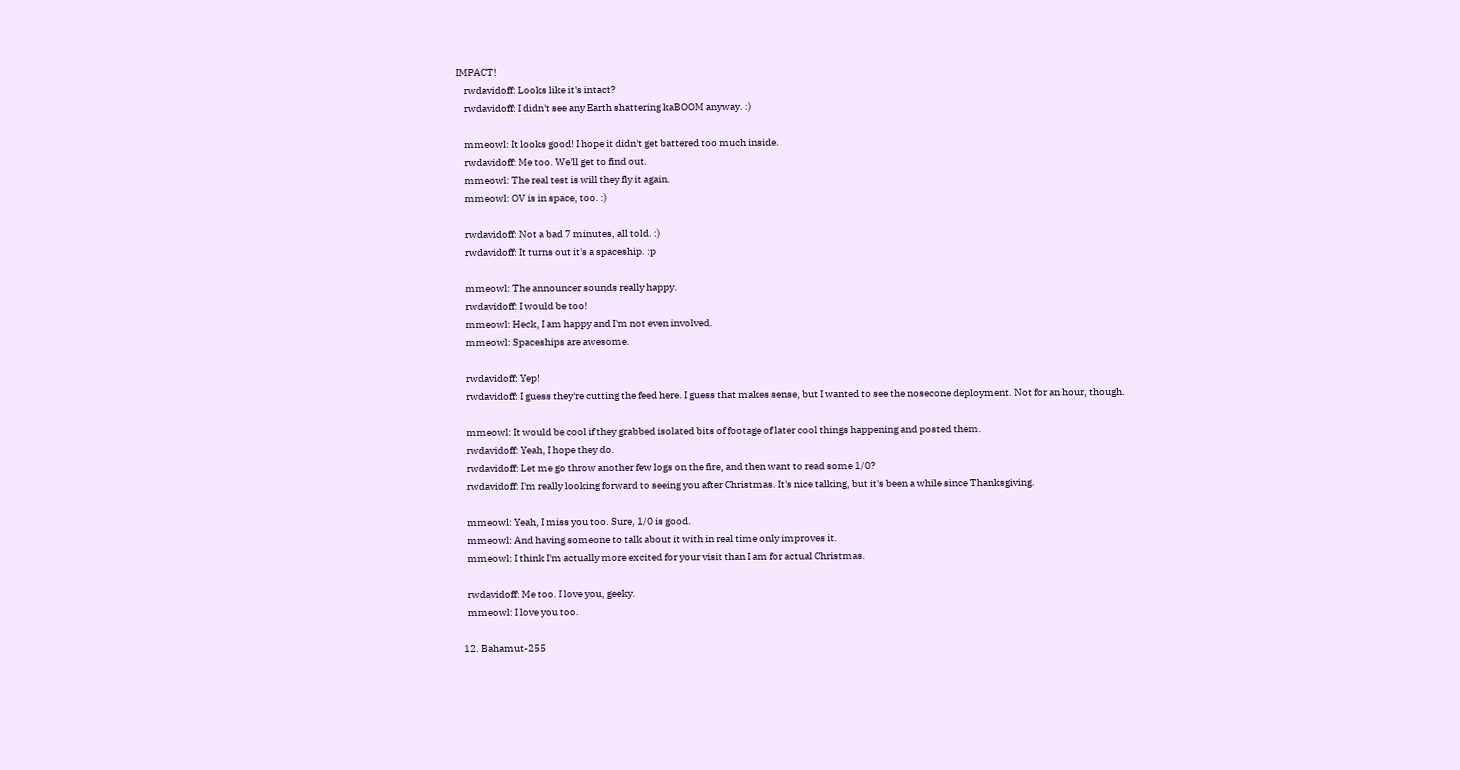IMPACT!
    rwdavidoff: Looks like it's intact?
    rwdavidoff: I didn't see any Earth shattering kaBOOM anyway. :)

    mmeowl: It looks good! I hope it didn't get battered too much inside.
    rwdavidoff: Me too. We'll get to find out.
    mmeowl: The real test is will they fly it again.
    mmeowl: OV is in space, too. :)

    rwdavidoff: Not a bad 7 minutes, all told. :)
    rwdavidoff: It turns out it's a spaceship. :p

    mmeowl: The announcer sounds really happy.
    rwdavidoff: I would be too!
    mmeowl: Heck, I am happy and I'm not even involved.
    mmeowl: Spaceships are awesome.

    rwdavidoff: Yep!
    rwdavidoff: I guess they're cutting the feed here. I guess that makes sense, but I wanted to see the nosecone deployment. Not for an hour, though.

    mmeowl: It would be cool if they grabbed isolated bits of footage of later cool things happening and posted them.
    rwdavidoff: Yeah, I hope they do.
    rwdavidoff: Let me go throw another few logs on the fire, and then want to read some 1/0?
    rwdavidoff: I'm really looking forward to seeing you after Christmas. It's nice talking, but it's been a while since Thanksgiving.

    mmeowl: Yeah, I miss you too. Sure, 1/0 is good.
    mmeowl: And having someone to talk about it with in real time only improves it.
    mmeowl: I think I'm actually more excited for your visit than I am for actual Christmas.

    rwdavidoff: Me too. I love you, geeky.
    mmeowl: I love you too.

  12. Bahamut-255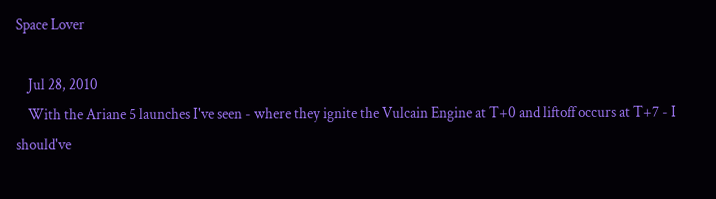Space Lover

    Jul 28, 2010
    With the Ariane 5 launches I've seen - where they ignite the Vulcain Engine at T+0 and liftoff occurs at T+7 - I should've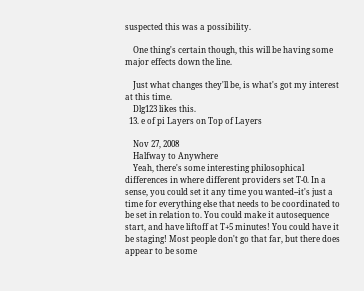suspected this was a possibility.

    One thing's certain though, this will be having some major effects down the line.

    Just what changes they'll be, is what's got my interest at this time.
    Dlg123 likes this.
  13. e of pi Layers on Top of Layers

    Nov 27, 2008
    Halfway to Anywhere
    Yeah, there's some interesting philosophical differences in where different providers set T-0. In a sense, you could set it any time you wanted--it's just a time for everything else that needs to be coordinated to be set in relation to. You could make it autosequence start, and have liftoff at T+5 minutes! You could have it be staging! Most people don't go that far, but there does appear to be some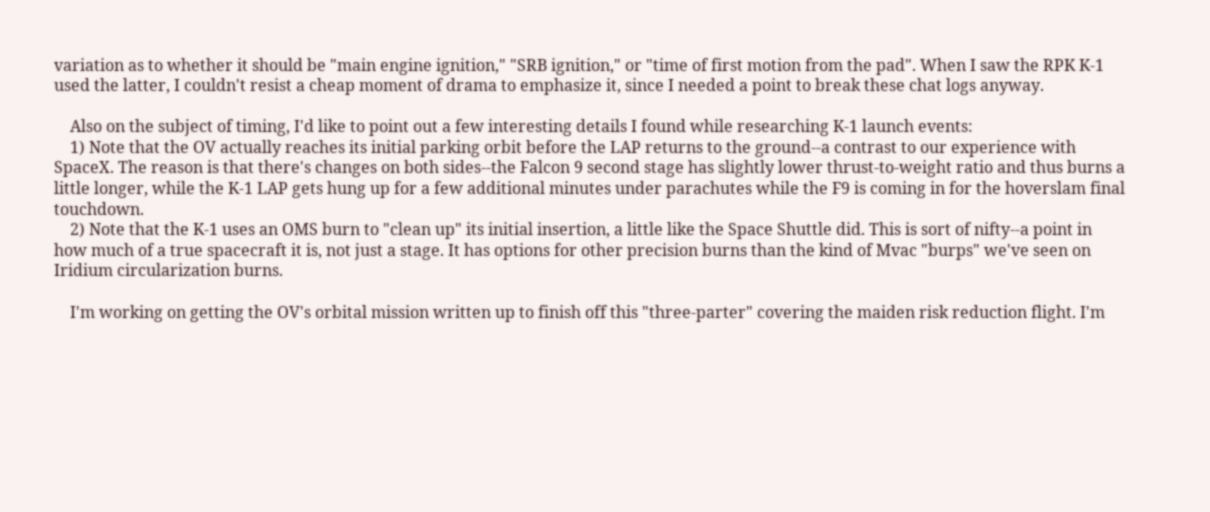variation as to whether it should be "main engine ignition," "SRB ignition," or "time of first motion from the pad". When I saw the RPK K-1 used the latter, I couldn't resist a cheap moment of drama to emphasize it, since I needed a point to break these chat logs anyway.

    Also on the subject of timing, I'd like to point out a few interesting details I found while researching K-1 launch events:
    1) Note that the OV actually reaches its initial parking orbit before the LAP returns to the ground--a contrast to our experience with SpaceX. The reason is that there's changes on both sides--the Falcon 9 second stage has slightly lower thrust-to-weight ratio and thus burns a little longer, while the K-1 LAP gets hung up for a few additional minutes under parachutes while the F9 is coming in for the hoverslam final touchdown.
    2) Note that the K-1 uses an OMS burn to "clean up" its initial insertion, a little like the Space Shuttle did. This is sort of nifty--a point in how much of a true spacecraft it is, not just a stage. It has options for other precision burns than the kind of Mvac "burps" we've seen on Iridium circularization burns.

    I'm working on getting the OV's orbital mission written up to finish off this "three-parter" covering the maiden risk reduction flight. I'm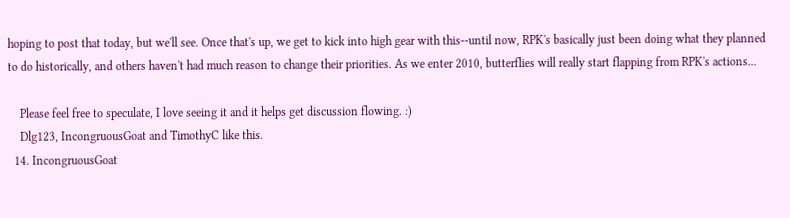hoping to post that today, but we'll see. Once that's up, we get to kick into high gear with this--until now, RPK's basically just been doing what they planned to do historically, and others haven't had much reason to change their priorities. As we enter 2010, butterflies will really start flapping from RPK's actions...

    Please feel free to speculate, I love seeing it and it helps get discussion flowing. :)
    Dlg123, IncongruousGoat and TimothyC like this.
  14. IncongruousGoat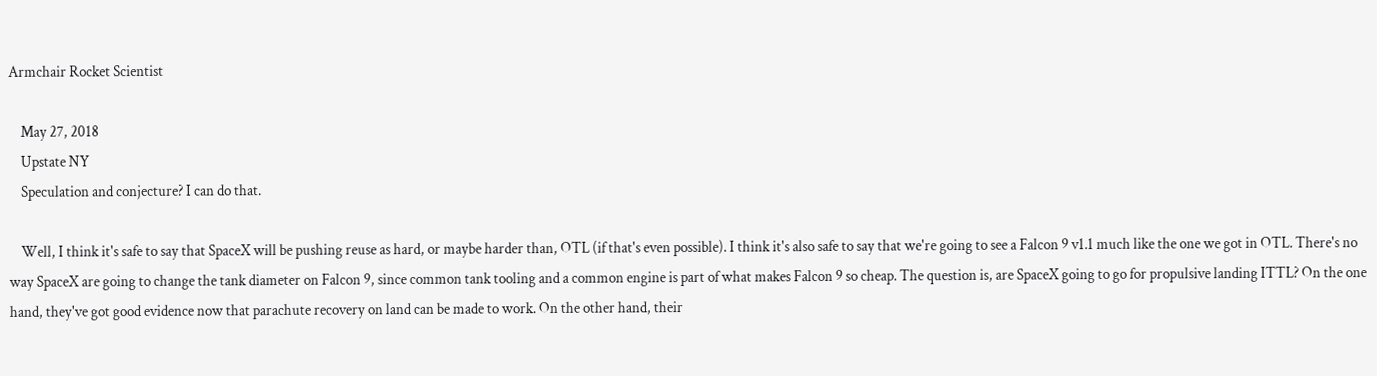Armchair Rocket Scientist

    May 27, 2018
    Upstate NY
    Speculation and conjecture? I can do that.

    Well, I think it's safe to say that SpaceX will be pushing reuse as hard, or maybe harder than, OTL (if that's even possible). I think it's also safe to say that we're going to see a Falcon 9 v1.1 much like the one we got in OTL. There's no way SpaceX are going to change the tank diameter on Falcon 9, since common tank tooling and a common engine is part of what makes Falcon 9 so cheap. The question is, are SpaceX going to go for propulsive landing ITTL? On the one hand, they've got good evidence now that parachute recovery on land can be made to work. On the other hand, their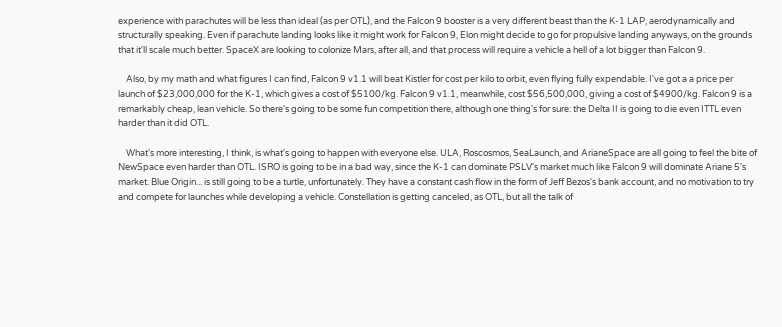experience with parachutes will be less than ideal (as per OTL), and the Falcon 9 booster is a very different beast than the K-1 LAP, aerodynamically and structurally speaking. Even if parachute landing looks like it might work for Falcon 9, Elon might decide to go for propulsive landing anyways, on the grounds that it'll scale much better. SpaceX are looking to colonize Mars, after all, and that process will require a vehicle a hell of a lot bigger than Falcon 9.

    Also, by my math and what figures I can find, Falcon 9 v1.1 will beat Kistler for cost per kilo to orbit, even flying fully expendable. I've got a a price per launch of $23,000,000 for the K-1, which gives a cost of $5100/kg. Falcon 9 v1.1, meanwhile, cost $56,500,000, giving a cost of $4900/kg. Falcon 9 is a remarkably cheap, lean vehicle. So there's going to be some fun competition there, although one thing's for sure: the Delta II is going to die even ITTL even harder than it did OTL.

    What's more interesting, I think, is what's going to happen with everyone else. ULA, Roscosmos, SeaLaunch, and ArianeSpace are all going to feel the bite of NewSpace even harder than OTL. ISRO is going to be in a bad way, since the K-1 can dominate PSLV's market much like Falcon 9 will dominate Ariane 5's market. Blue Origin... is still going to be a turtle, unfortunately. They have a constant cash flow in the form of Jeff Bezos's bank account, and no motivation to try and compete for launches while developing a vehicle. Constellation is getting canceled, as OTL, but all the talk of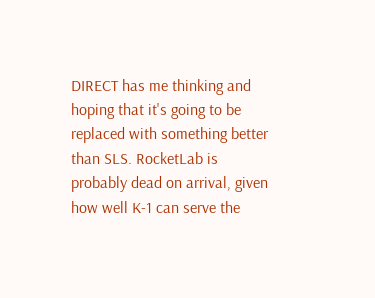DIRECT has me thinking and hoping that it's going to be replaced with something better than SLS. RocketLab is probably dead on arrival, given how well K-1 can serve the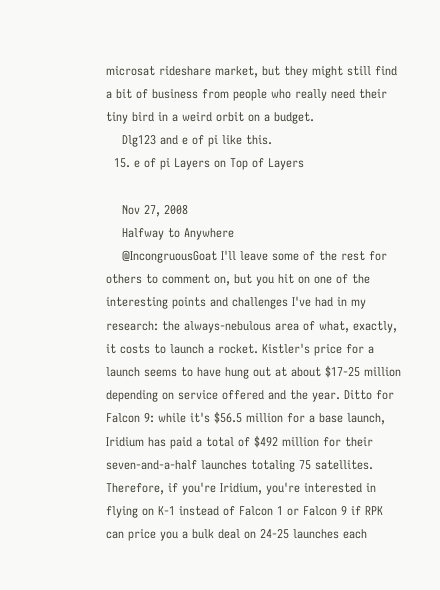microsat rideshare market, but they might still find a bit of business from people who really need their tiny bird in a weird orbit on a budget.
    Dlg123 and e of pi like this.
  15. e of pi Layers on Top of Layers

    Nov 27, 2008
    Halfway to Anywhere
    @IncongruousGoat I'll leave some of the rest for others to comment on, but you hit on one of the interesting points and challenges I've had in my research: the always-nebulous area of what, exactly, it costs to launch a rocket. Kistler's price for a launch seems to have hung out at about $17-25 million depending on service offered and the year. Ditto for Falcon 9: while it's $56.5 million for a base launch, Iridium has paid a total of $492 million for their seven-and-a-half launches totaling 75 satellites. Therefore, if you're Iridium, you're interested in flying on K-1 instead of Falcon 1 or Falcon 9 if RPK can price you a bulk deal on 24-25 launches each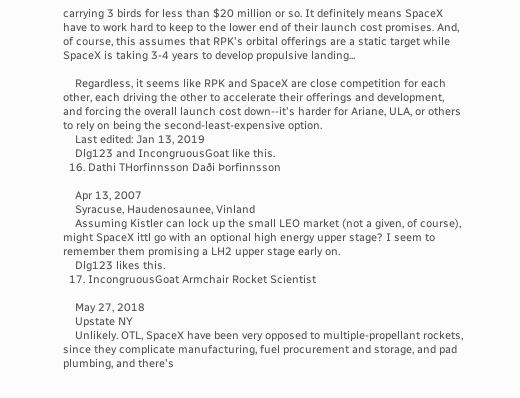carrying 3 birds for less than $20 million or so. It definitely means SpaceX have to work hard to keep to the lower end of their launch cost promises. And, of course, this assumes that RPK's orbital offerings are a static target while SpaceX is taking 3-4 years to develop propulsive landing...

    Regardless, it seems like RPK and SpaceX are close competition for each other, each driving the other to accelerate their offerings and development, and forcing the overall launch cost down--it's harder for Ariane, ULA, or others to rely on being the second-least-expensive option.
    Last edited: Jan 13, 2019
    Dlg123 and IncongruousGoat like this.
  16. Dathi THorfinnsson Daði Þorfinnsson

    Apr 13, 2007
    Syracuse, Haudenosaunee, Vinland
    Assuming Kistler can lock up the small LEO market (not a given, of course), might SpaceX ittl go with an optional high energy upper stage? I seem to remember them promising a LH2 upper stage early on.
    Dlg123 likes this.
  17. IncongruousGoat Armchair Rocket Scientist

    May 27, 2018
    Upstate NY
    Unlikely. OTL, SpaceX have been very opposed to multiple-propellant rockets, since they complicate manufacturing, fuel procurement and storage, and pad plumbing, and there's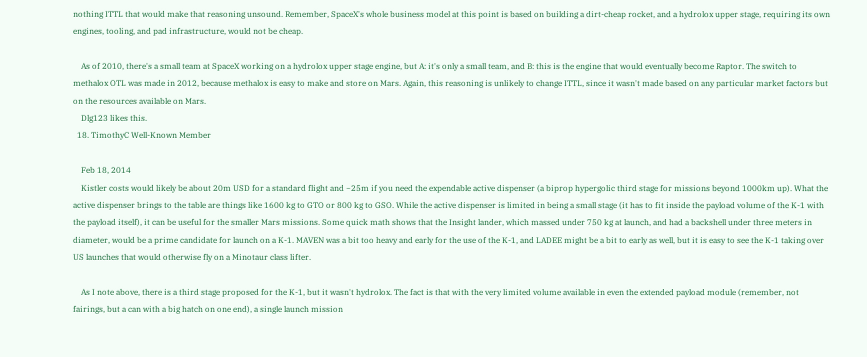nothing ITTL that would make that reasoning unsound. Remember, SpaceX's whole business model at this point is based on building a dirt-cheap rocket, and a hydrolox upper stage, requiring its own engines, tooling, and pad infrastructure, would not be cheap.

    As of 2010, there's a small team at SpaceX working on a hydrolox upper stage engine, but A: it's only a small team, and B: this is the engine that would eventually become Raptor. The switch to methalox OTL was made in 2012, because methalox is easy to make and store on Mars. Again, this reasoning is unlikely to change ITTL, since it wasn't made based on any particular market factors but on the resources available on Mars.
    Dlg123 likes this.
  18. TimothyC Well-Known Member

    Feb 18, 2014
    Kistler costs would likely be about 20m USD for a standard flight and ~25m if you need the expendable active dispenser (a biprop hypergolic third stage for missions beyond 1000km up). What the active dispenser brings to the table are things like 1600 kg to GTO or 800 kg to GSO. While the active dispenser is limited in being a small stage (it has to fit inside the payload volume of the K-1 with the payload itself), it can be useful for the smaller Mars missions. Some quick math shows that the Insight lander, which massed under 750 kg at launch, and had a backshell under three meters in diameter, would be a prime candidate for launch on a K-1. MAVEN was a bit too heavy and early for the use of the K-1, and LADEE might be a bit to early as well, but it is easy to see the K-1 taking over US launches that would otherwise fly on a Minotaur class lifter.

    As I note above, there is a third stage proposed for the K-1, but it wasn't hydrolox. The fact is that with the very limited volume available in even the extended payload module (remember, not fairings, but a can with a big hatch on one end), a single launch mission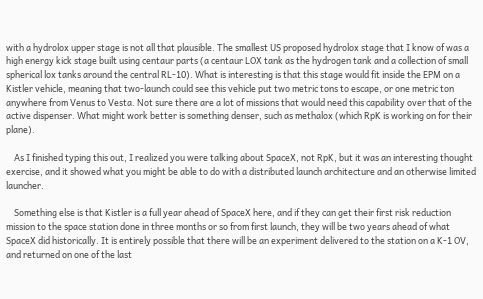with a hydrolox upper stage is not all that plausible. The smallest US proposed hydrolox stage that I know of was a high energy kick stage built using centaur parts (a centaur LOX tank as the hydrogen tank and a collection of small spherical lox tanks around the central RL-10). What is interesting is that this stage would fit inside the EPM on a Kistler vehicle, meaning that two-launch could see this vehicle put two metric tons to escape, or one metric ton anywhere from Venus to Vesta. Not sure there are a lot of missions that would need this capability over that of the active dispenser. What might work better is something denser, such as methalox (which RpK is working on for their plane).

    As I finished typing this out, I realized you were talking about SpaceX, not RpK, but it was an interesting thought exercise, and it showed what you might be able to do with a distributed launch architecture and an otherwise limited launcher.

    Something else is that Kistler is a full year ahead of SpaceX here, and if they can get their first risk reduction mission to the space station done in three months or so from first launch, they will be two years ahead of what SpaceX did historically. It is entirely possible that there will be an experiment delivered to the station on a K-1 OV, and returned on one of the last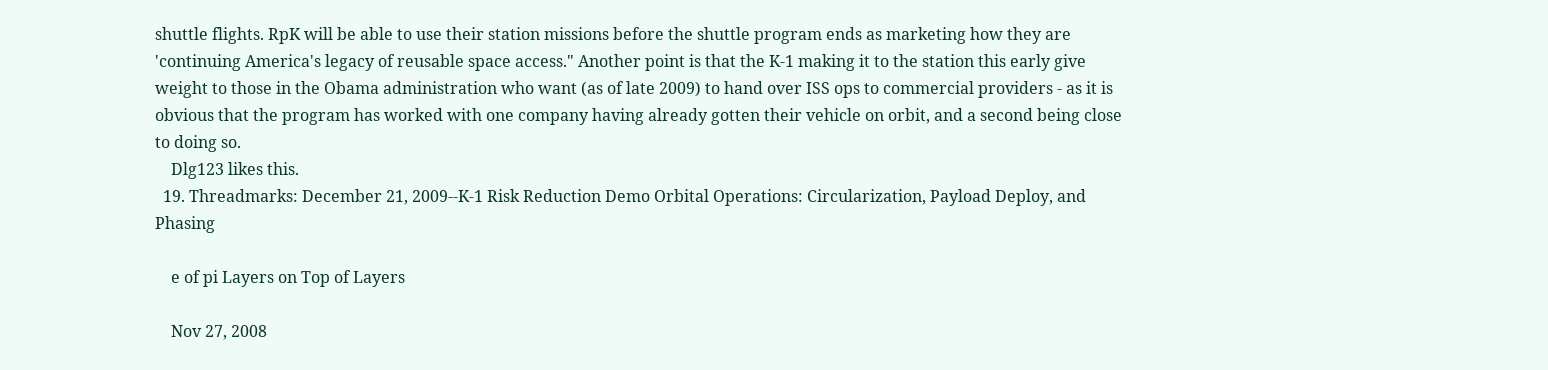shuttle flights. RpK will be able to use their station missions before the shuttle program ends as marketing how they are 'continuing America's legacy of reusable space access." Another point is that the K-1 making it to the station this early give weight to those in the Obama administration who want (as of late 2009) to hand over ISS ops to commercial providers - as it is obvious that the program has worked with one company having already gotten their vehicle on orbit, and a second being close to doing so.
    Dlg123 likes this.
  19. Threadmarks: December 21, 2009--K-1 Risk Reduction Demo Orbital Operations: Circularization, Payload Deploy, and Phasing

    e of pi Layers on Top of Layers

    Nov 27, 2008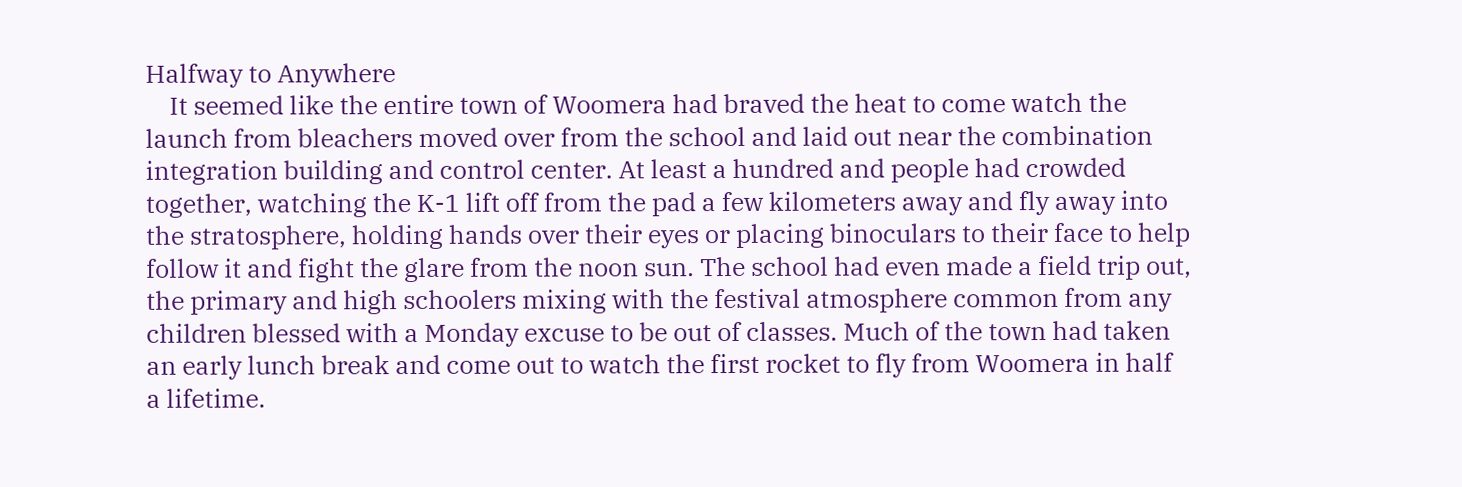Halfway to Anywhere
    It seemed like the entire town of Woomera had braved the heat to come watch the launch from bleachers moved over from the school and laid out near the combination integration building and control center. At least a hundred and people had crowded together, watching the K-1 lift off from the pad a few kilometers away and fly away into the stratosphere, holding hands over their eyes or placing binoculars to their face to help follow it and fight the glare from the noon sun. The school had even made a field trip out, the primary and high schoolers mixing with the festival atmosphere common from any children blessed with a Monday excuse to be out of classes. Much of the town had taken an early lunch break and come out to watch the first rocket to fly from Woomera in half a lifetime.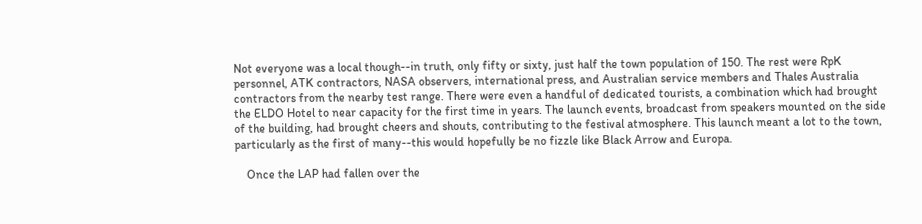Not everyone was a local though--in truth, only fifty or sixty, just half the town population of 150. The rest were RpK personnel, ATK contractors, NASA observers, international press, and Australian service members and Thales Australia contractors from the nearby test range. There were even a handful of dedicated tourists, a combination which had brought the ELDO Hotel to near capacity for the first time in years. The launch events, broadcast from speakers mounted on the side of the building, had brought cheers and shouts, contributing to the festival atmosphere. This launch meant a lot to the town, particularly as the first of many--this would hopefully be no fizzle like Black Arrow and Europa.

    Once the LAP had fallen over the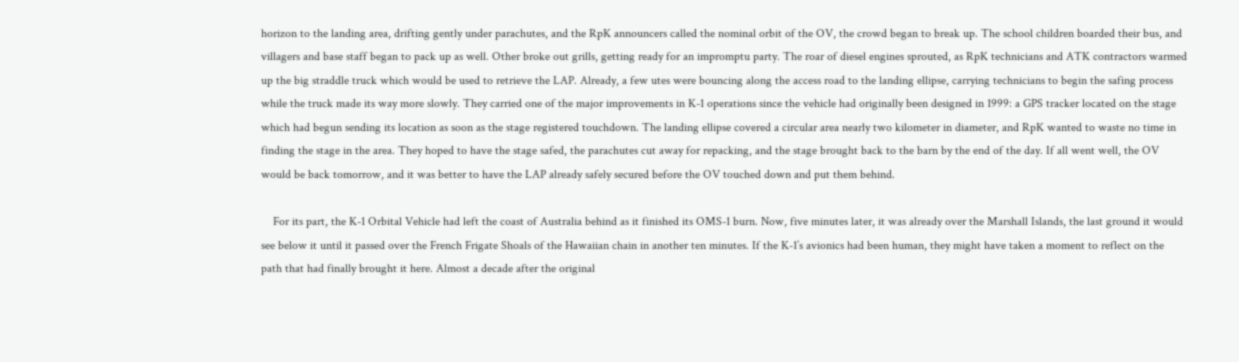horizon to the landing area, drifting gently under parachutes, and the RpK announcers called the nominal orbit of the OV, the crowd began to break up. The school children boarded their bus, and villagers and base staff began to pack up as well. Other broke out grills, getting ready for an impromptu party. The roar of diesel engines sprouted, as RpK technicians and ATK contractors warmed up the big straddle truck which would be used to retrieve the LAP. Already, a few utes were bouncing along the access road to the landing ellipse, carrying technicians to begin the safing process while the truck made its way more slowly. They carried one of the major improvements in K-1 operations since the vehicle had originally been designed in 1999: a GPS tracker located on the stage which had begun sending its location as soon as the stage registered touchdown. The landing ellipse covered a circular area nearly two kilometer in diameter, and RpK wanted to waste no time in finding the stage in the area. They hoped to have the stage safed, the parachutes cut away for repacking, and the stage brought back to the barn by the end of the day. If all went well, the OV would be back tomorrow, and it was better to have the LAP already safely secured before the OV touched down and put them behind.

    For its part, the K-1 Orbital Vehicle had left the coast of Australia behind as it finished its OMS-1 burn. Now, five minutes later, it was already over the Marshall Islands, the last ground it would see below it until it passed over the French Frigate Shoals of the Hawaiian chain in another ten minutes. If the K-1’s avionics had been human, they might have taken a moment to reflect on the path that had finally brought it here. Almost a decade after the original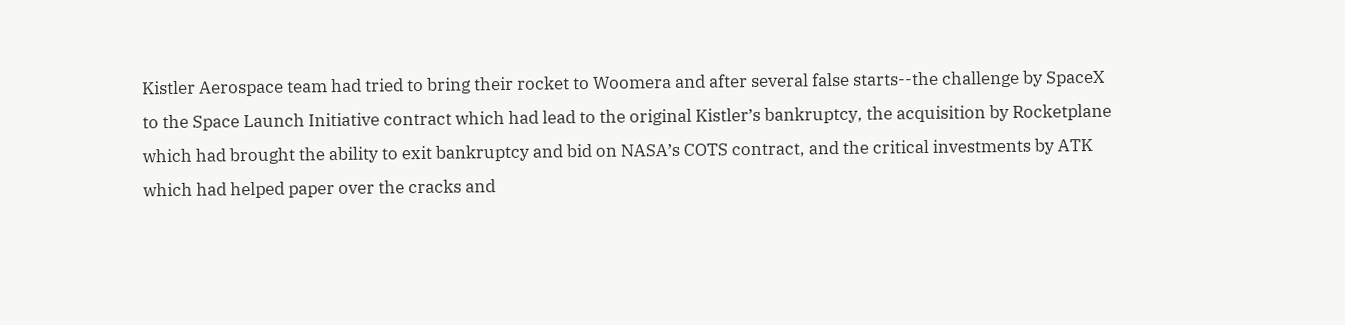Kistler Aerospace team had tried to bring their rocket to Woomera and after several false starts--the challenge by SpaceX to the Space Launch Initiative contract which had lead to the original Kistler’s bankruptcy, the acquisition by Rocketplane which had brought the ability to exit bankruptcy and bid on NASA’s COTS contract, and the critical investments by ATK which had helped paper over the cracks and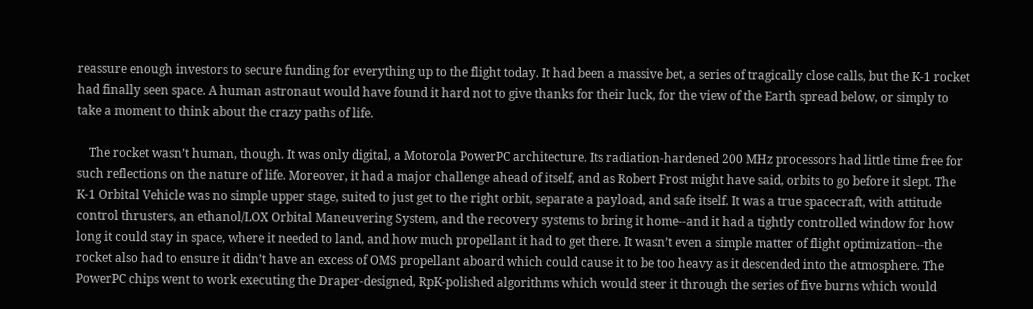reassure enough investors to secure funding for everything up to the flight today. It had been a massive bet, a series of tragically close calls, but the K-1 rocket had finally seen space. A human astronaut would have found it hard not to give thanks for their luck, for the view of the Earth spread below, or simply to take a moment to think about the crazy paths of life.

    The rocket wasn’t human, though. It was only digital, a Motorola PowerPC architecture. Its radiation-hardened 200 MHz processors had little time free for such reflections on the nature of life. Moreover, it had a major challenge ahead of itself, and as Robert Frost might have said, orbits to go before it slept. The K-1 Orbital Vehicle was no simple upper stage, suited to just get to the right orbit, separate a payload, and safe itself. It was a true spacecraft, with attitude control thrusters, an ethanol/LOX Orbital Maneuvering System, and the recovery systems to bring it home--and it had a tightly controlled window for how long it could stay in space, where it needed to land, and how much propellant it had to get there. It wasn’t even a simple matter of flight optimization--the rocket also had to ensure it didn’t have an excess of OMS propellant aboard which could cause it to be too heavy as it descended into the atmosphere. The PowerPC chips went to work executing the Draper-designed, RpK-polished algorithms which would steer it through the series of five burns which would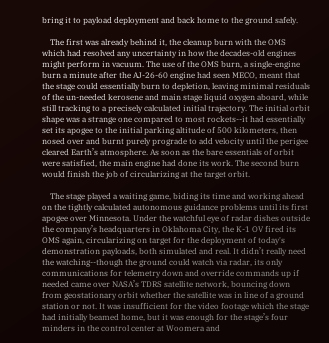bring it to payload deployment and back home to the ground safely.

    The first was already behind it, the cleanup burn with the OMS which had resolved any uncertainty in how the decades-old engines might perform in vacuum. The use of the OMS burn, a single-engine burn a minute after the AJ-26-60 engine had seen MECO, meant that the stage could essentially burn to depletion, leaving minimal residuals of the un-needed kerosene and main stage liquid oxygen aboard, while still tracking to a precisely calculated initial trajectory. The initial orbit shape was a strange one compared to most rockets--it had essentially set its apogee to the initial parking altitude of 500 kilometers, then nosed over and burnt purely prograde to add velocity until the perigee cleared Earth’s atmosphere. As soon as the bare essentials of orbit were satisfied, the main engine had done its work. The second burn would finish the job of circularizing at the target orbit.

    The stage played a waiting game, biding its time and working ahead on the tightly calculated autonomous guidance problems until its first apogee over Minnesota. Under the watchful eye of radar dishes outside the company’s headquarters in Oklahoma City, the K-1 OV fired its OMS again, circularizing on target for the deployment of today's demonstration payloads, both simulated and real. It didn’t really need the watching--though the ground could watch via radar, its only communications for telemetry down and override commands up if needed came over NASA’s TDRS satellite network, bouncing down from geostationary orbit whether the satellite was in line of a ground station or not. It was insufficient for the video footage which the stage had initially beamed home, but it was enough for the stage’s four minders in the control center at Woomera and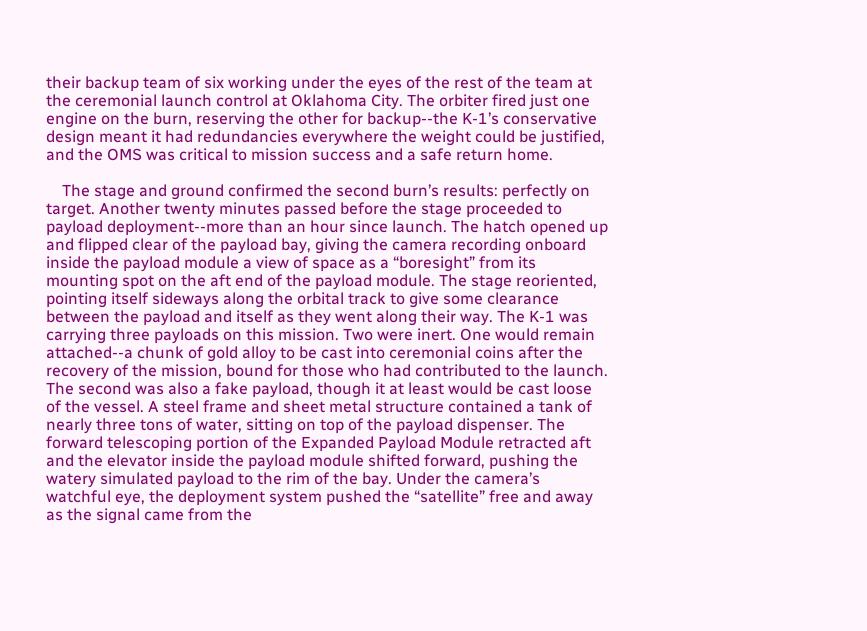their backup team of six working under the eyes of the rest of the team at the ceremonial launch control at Oklahoma City. The orbiter fired just one engine on the burn, reserving the other for backup--the K-1’s conservative design meant it had redundancies everywhere the weight could be justified, and the OMS was critical to mission success and a safe return home.

    The stage and ground confirmed the second burn’s results: perfectly on target. Another twenty minutes passed before the stage proceeded to payload deployment--more than an hour since launch. The hatch opened up and flipped clear of the payload bay, giving the camera recording onboard inside the payload module a view of space as a “boresight” from its mounting spot on the aft end of the payload module. The stage reoriented, pointing itself sideways along the orbital track to give some clearance between the payload and itself as they went along their way. The K-1 was carrying three payloads on this mission. Two were inert. One would remain attached--a chunk of gold alloy to be cast into ceremonial coins after the recovery of the mission, bound for those who had contributed to the launch. The second was also a fake payload, though it at least would be cast loose of the vessel. A steel frame and sheet metal structure contained a tank of nearly three tons of water, sitting on top of the payload dispenser. The forward telescoping portion of the Expanded Payload Module retracted aft and the elevator inside the payload module shifted forward, pushing the watery simulated payload to the rim of the bay. Under the camera’s watchful eye, the deployment system pushed the “satellite” free and away as the signal came from the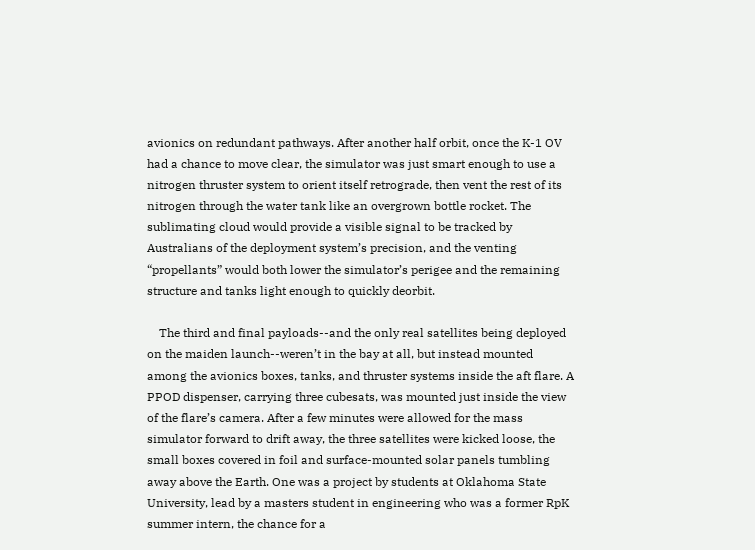avionics on redundant pathways. After another half orbit, once the K-1 OV had a chance to move clear, the simulator was just smart enough to use a nitrogen thruster system to orient itself retrograde, then vent the rest of its nitrogen through the water tank like an overgrown bottle rocket. The sublimating cloud would provide a visible signal to be tracked by Australians of the deployment system’s precision, and the venting “propellants” would both lower the simulator’s perigee and the remaining structure and tanks light enough to quickly deorbit.

    The third and final payloads--and the only real satellites being deployed on the maiden launch--weren’t in the bay at all, but instead mounted among the avionics boxes, tanks, and thruster systems inside the aft flare. A PPOD dispenser, carrying three cubesats, was mounted just inside the view of the flare’s camera. After a few minutes were allowed for the mass simulator forward to drift away, the three satellites were kicked loose, the small boxes covered in foil and surface-mounted solar panels tumbling away above the Earth. One was a project by students at Oklahoma State University, lead by a masters student in engineering who was a former RpK summer intern, the chance for a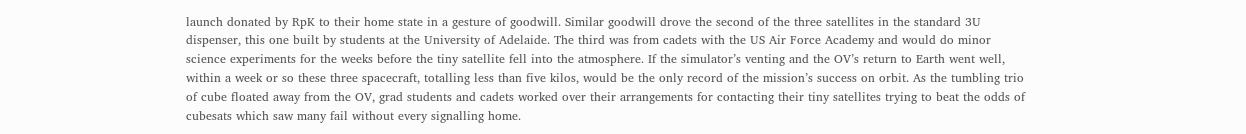launch donated by RpK to their home state in a gesture of goodwill. Similar goodwill drove the second of the three satellites in the standard 3U dispenser, this one built by students at the University of Adelaide. The third was from cadets with the US Air Force Academy and would do minor science experiments for the weeks before the tiny satellite fell into the atmosphere. If the simulator’s venting and the OV’s return to Earth went well, within a week or so these three spacecraft, totalling less than five kilos, would be the only record of the mission’s success on orbit. As the tumbling trio of cube floated away from the OV, grad students and cadets worked over their arrangements for contacting their tiny satellites trying to beat the odds of cubesats which saw many fail without every signalling home.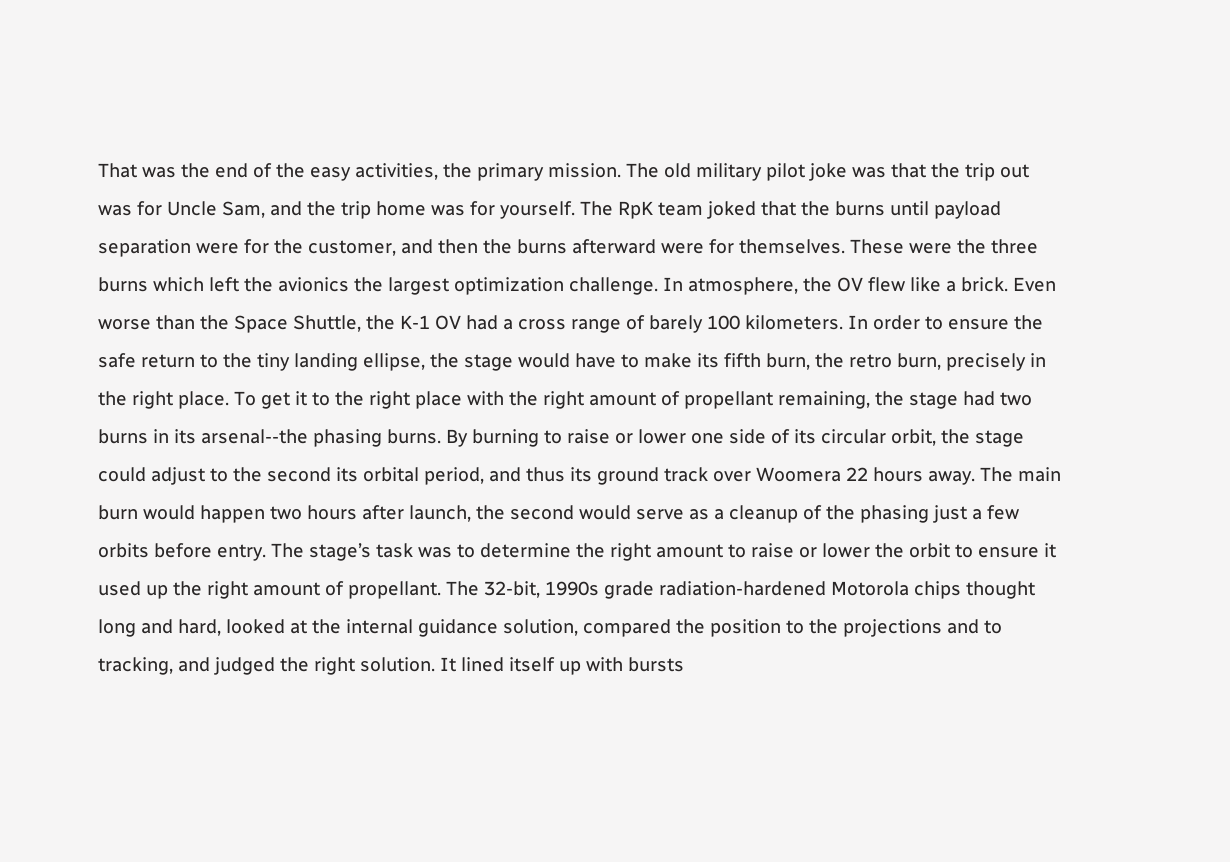That was the end of the easy activities, the primary mission. The old military pilot joke was that the trip out was for Uncle Sam, and the trip home was for yourself. The RpK team joked that the burns until payload separation were for the customer, and then the burns afterward were for themselves. These were the three burns which left the avionics the largest optimization challenge. In atmosphere, the OV flew like a brick. Even worse than the Space Shuttle, the K-1 OV had a cross range of barely 100 kilometers. In order to ensure the safe return to the tiny landing ellipse, the stage would have to make its fifth burn, the retro burn, precisely in the right place. To get it to the right place with the right amount of propellant remaining, the stage had two burns in its arsenal--the phasing burns. By burning to raise or lower one side of its circular orbit, the stage could adjust to the second its orbital period, and thus its ground track over Woomera 22 hours away. The main burn would happen two hours after launch, the second would serve as a cleanup of the phasing just a few orbits before entry. The stage’s task was to determine the right amount to raise or lower the orbit to ensure it used up the right amount of propellant. The 32-bit, 1990s grade radiation-hardened Motorola chips thought long and hard, looked at the internal guidance solution, compared the position to the projections and to tracking, and judged the right solution. It lined itself up with bursts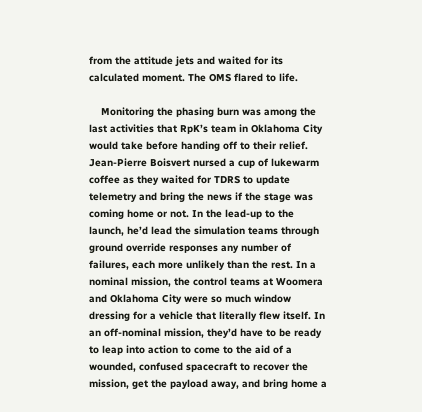from the attitude jets and waited for its calculated moment. The OMS flared to life.

    Monitoring the phasing burn was among the last activities that RpK’s team in Oklahoma City would take before handing off to their relief. Jean-Pierre Boisvert nursed a cup of lukewarm coffee as they waited for TDRS to update telemetry and bring the news if the stage was coming home or not. In the lead-up to the launch, he’d lead the simulation teams through ground override responses any number of failures, each more unlikely than the rest. In a nominal mission, the control teams at Woomera and Oklahoma City were so much window dressing for a vehicle that literally flew itself. In an off-nominal mission, they’d have to be ready to leap into action to come to the aid of a wounded, confused spacecraft to recover the mission, get the payload away, and bring home a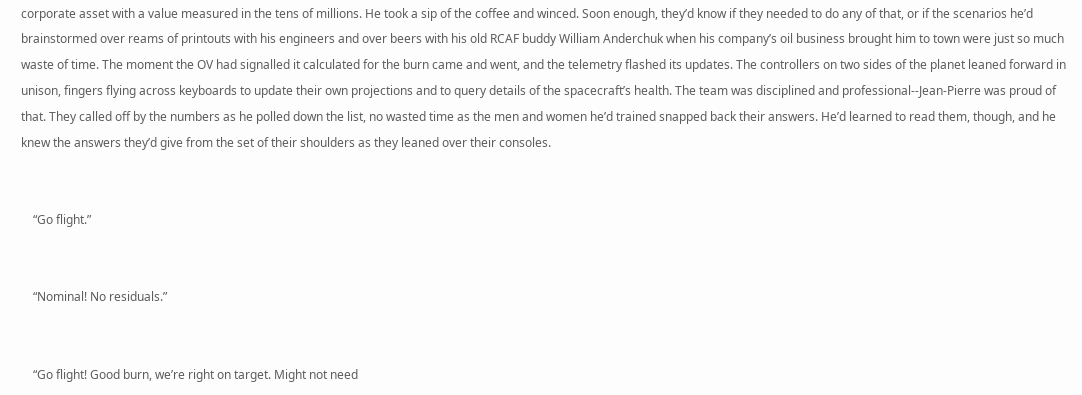corporate asset with a value measured in the tens of millions. He took a sip of the coffee and winced. Soon enough, they’d know if they needed to do any of that, or if the scenarios he’d brainstormed over reams of printouts with his engineers and over beers with his old RCAF buddy William Anderchuk when his company’s oil business brought him to town were just so much waste of time. The moment the OV had signalled it calculated for the burn came and went, and the telemetry flashed its updates. The controllers on two sides of the planet leaned forward in unison, fingers flying across keyboards to update their own projections and to query details of the spacecraft’s health. The team was disciplined and professional--Jean-Pierre was proud of that. They called off by the numbers as he polled down the list, no wasted time as the men and women he’d trained snapped back their answers. He’d learned to read them, though, and he knew the answers they’d give from the set of their shoulders as they leaned over their consoles.


    “Go flight.”


    “Nominal! No residuals.”


    “Go flight! Good burn, we’re right on target. Might not need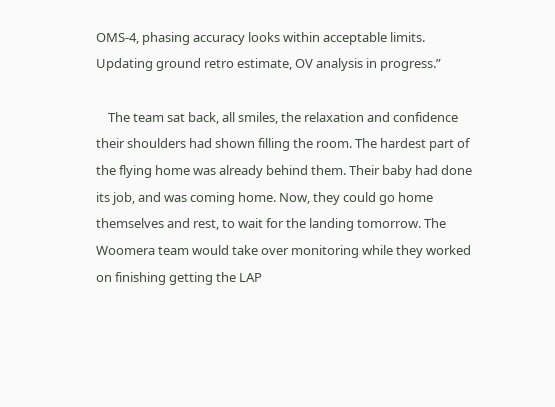OMS-4, phasing accuracy looks within acceptable limits. Updating ground retro estimate, OV analysis in progress.”

    The team sat back, all smiles, the relaxation and confidence their shoulders had shown filling the room. The hardest part of the flying home was already behind them. Their baby had done its job, and was coming home. Now, they could go home themselves and rest, to wait for the landing tomorrow. The Woomera team would take over monitoring while they worked on finishing getting the LAP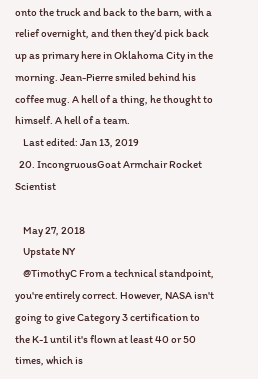onto the truck and back to the barn, with a relief overnight, and then they’d pick back up as primary here in Oklahoma City in the morning. Jean-Pierre smiled behind his coffee mug. A hell of a thing, he thought to himself. A hell of a team.
    Last edited: Jan 13, 2019
  20. IncongruousGoat Armchair Rocket Scientist

    May 27, 2018
    Upstate NY
    @TimothyC From a technical standpoint, you're entirely correct. However, NASA isn't going to give Category 3 certification to the K-1 until it's flown at least 40 or 50 times, which is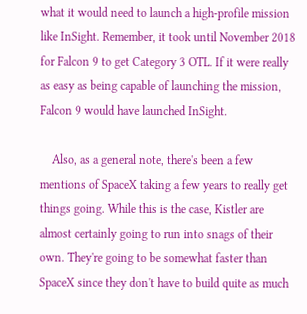what it would need to launch a high-profile mission like InSight. Remember, it took until November 2018 for Falcon 9 to get Category 3 OTL. If it were really as easy as being capable of launching the mission, Falcon 9 would have launched InSight.

    Also, as a general note, there's been a few mentions of SpaceX taking a few years to really get things going. While this is the case, Kistler are almost certainly going to run into snags of their own. They're going to be somewhat faster than SpaceX since they don't have to build quite as much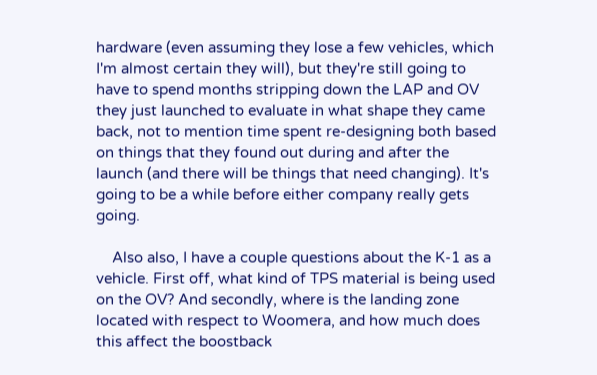hardware (even assuming they lose a few vehicles, which I'm almost certain they will), but they're still going to have to spend months stripping down the LAP and OV they just launched to evaluate in what shape they came back, not to mention time spent re-designing both based on things that they found out during and after the launch (and there will be things that need changing). It's going to be a while before either company really gets going.

    Also also, I have a couple questions about the K-1 as a vehicle. First off, what kind of TPS material is being used on the OV? And secondly, where is the landing zone located with respect to Woomera, and how much does this affect the boostback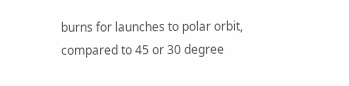burns for launches to polar orbit, compared to 45 or 30 degree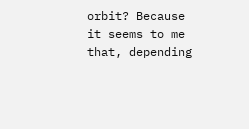orbit? Because it seems to me that, depending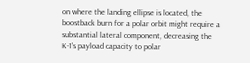on where the landing ellipse is located, the boostback burn for a polar orbit might require a substantial lateral component, decreasing the K-1's payload capacity to polar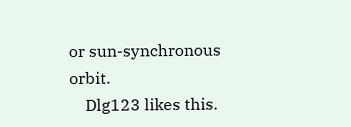or sun-synchronous orbit.
    Dlg123 likes this.